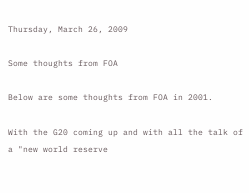Thursday, March 26, 2009

Some thoughts from FOA

Below are some thoughts from FOA in 2001.

With the G20 coming up and with all the talk of a "new world reserve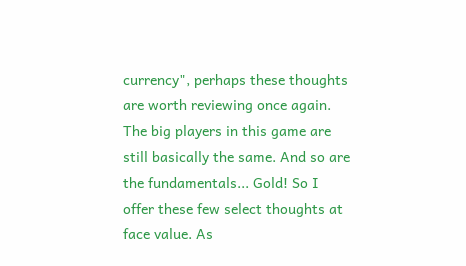currency", perhaps these thoughts are worth reviewing once again. The big players in this game are still basically the same. And so are the fundamentals... Gold! So I offer these few select thoughts at face value. As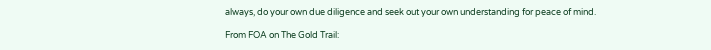always, do your own due diligence and seek out your own understanding for peace of mind.

From FOA on The Gold Trail: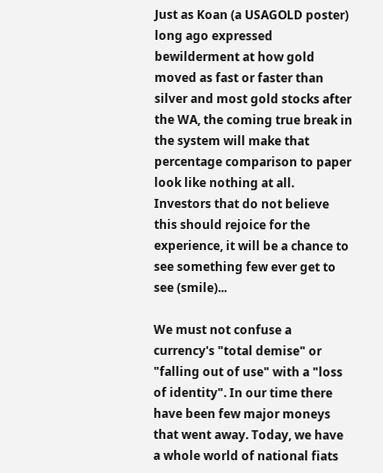Just as Koan (a USAGOLD poster) long ago expressed bewilderment at how gold moved as fast or faster than silver and most gold stocks after the WA, the coming true break in the system will make that percentage comparison to paper look like nothing at all. Investors that do not believe this should rejoice for the experience, it will be a chance to see something few ever get to see (smile)...

We must not confuse a currency's "total demise" or "falling out of use" with a "loss of identity". In our time there have been few major moneys that went away. Today, we have a whole world of national fiats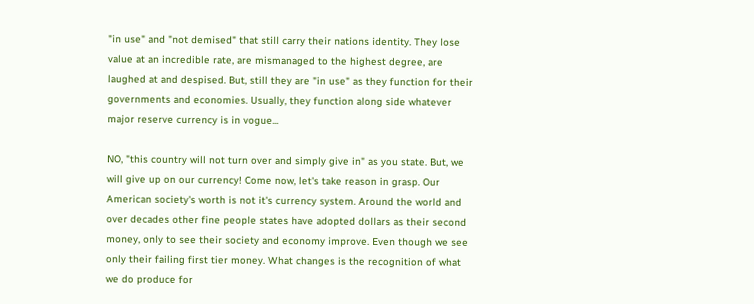"in use" and "not demised" that still carry their nations identity. They lose value at an incredible rate, are mismanaged to the highest degree, are laughed at and despised. But, still they are "in use" as they function for their governments and economies. Usually, they function along side whatever major reserve currency is in vogue...

NO, "this country will not turn over and simply give in" as you state. But, we will give up on our currency! Come now, let's take reason in grasp. Our American society's worth is not it's currency system. Around the world and over decades other fine people states have adopted dollars as their second money, only to see their society and economy improve. Even though we see only their failing first tier money. What changes is the recognition of what we do produce for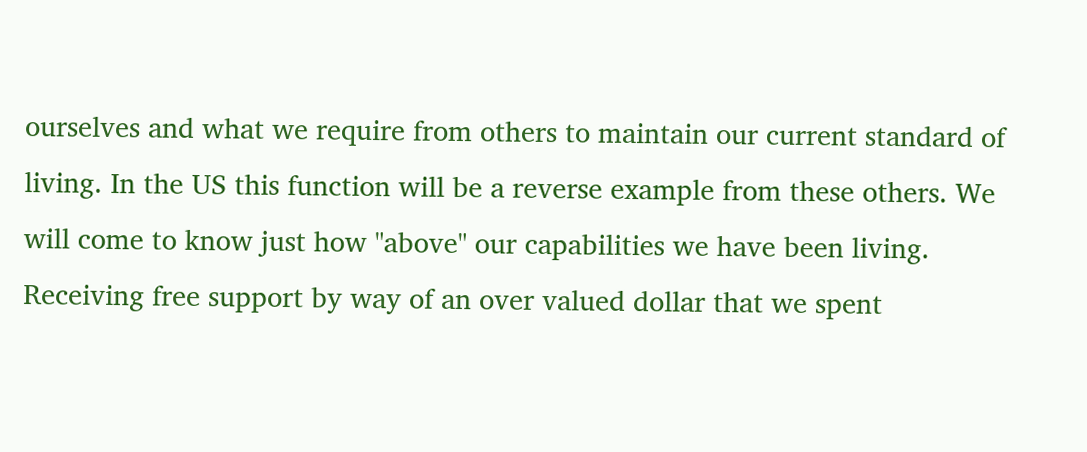ourselves and what we require from others to maintain our current standard of living. In the US this function will be a reverse example from these others. We will come to know just how "above" our capabilities we have been living. Receiving free support by way of an over valued dollar that we spent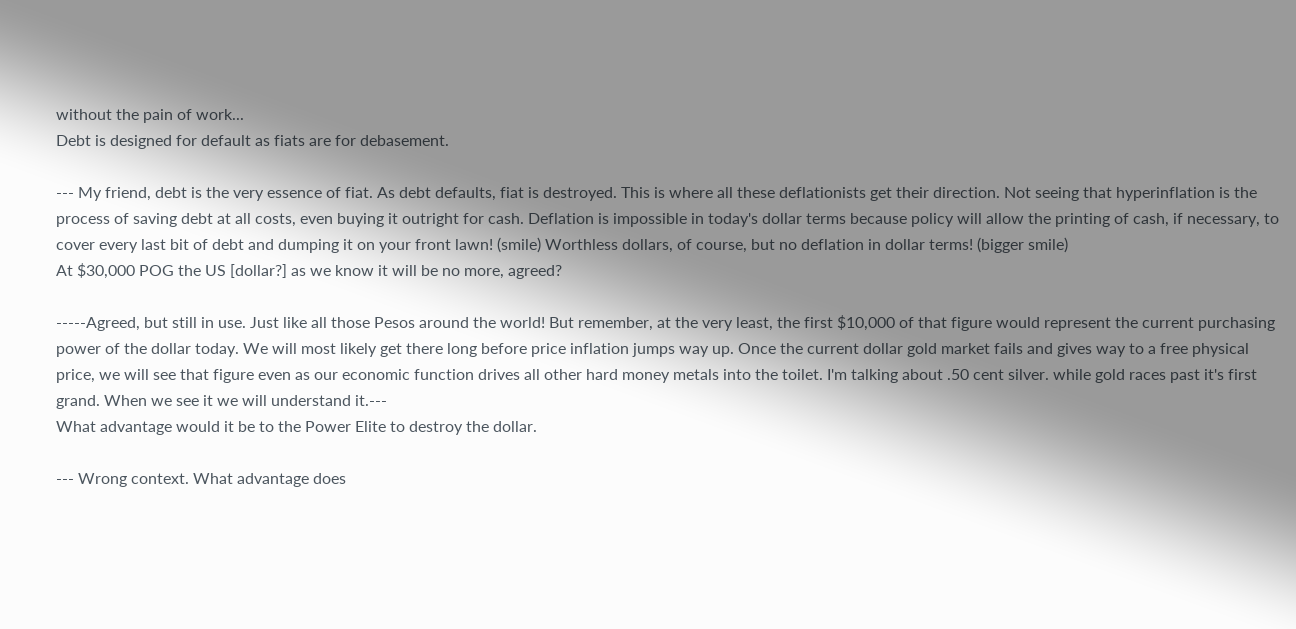without the pain of work...
Debt is designed for default as fiats are for debasement.

--- My friend, debt is the very essence of fiat. As debt defaults, fiat is destroyed. This is where all these deflationists get their direction. Not seeing that hyperinflation is the process of saving debt at all costs, even buying it outright for cash. Deflation is impossible in today's dollar terms because policy will allow the printing of cash, if necessary, to cover every last bit of debt and dumping it on your front lawn! (smile) Worthless dollars, of course, but no deflation in dollar terms! (bigger smile)
At $30,000 POG the US [dollar?] as we know it will be no more, agreed?

-----Agreed, but still in use. Just like all those Pesos around the world! But remember, at the very least, the first $10,000 of that figure would represent the current purchasing power of the dollar today. We will most likely get there long before price inflation jumps way up. Once the current dollar gold market fails and gives way to a free physical price, we will see that figure even as our economic function drives all other hard money metals into the toilet. I'm talking about .50 cent silver. while gold races past it's first grand. When we see it we will understand it.---
What advantage would it be to the Power Elite to destroy the dollar.

--- Wrong context. What advantage does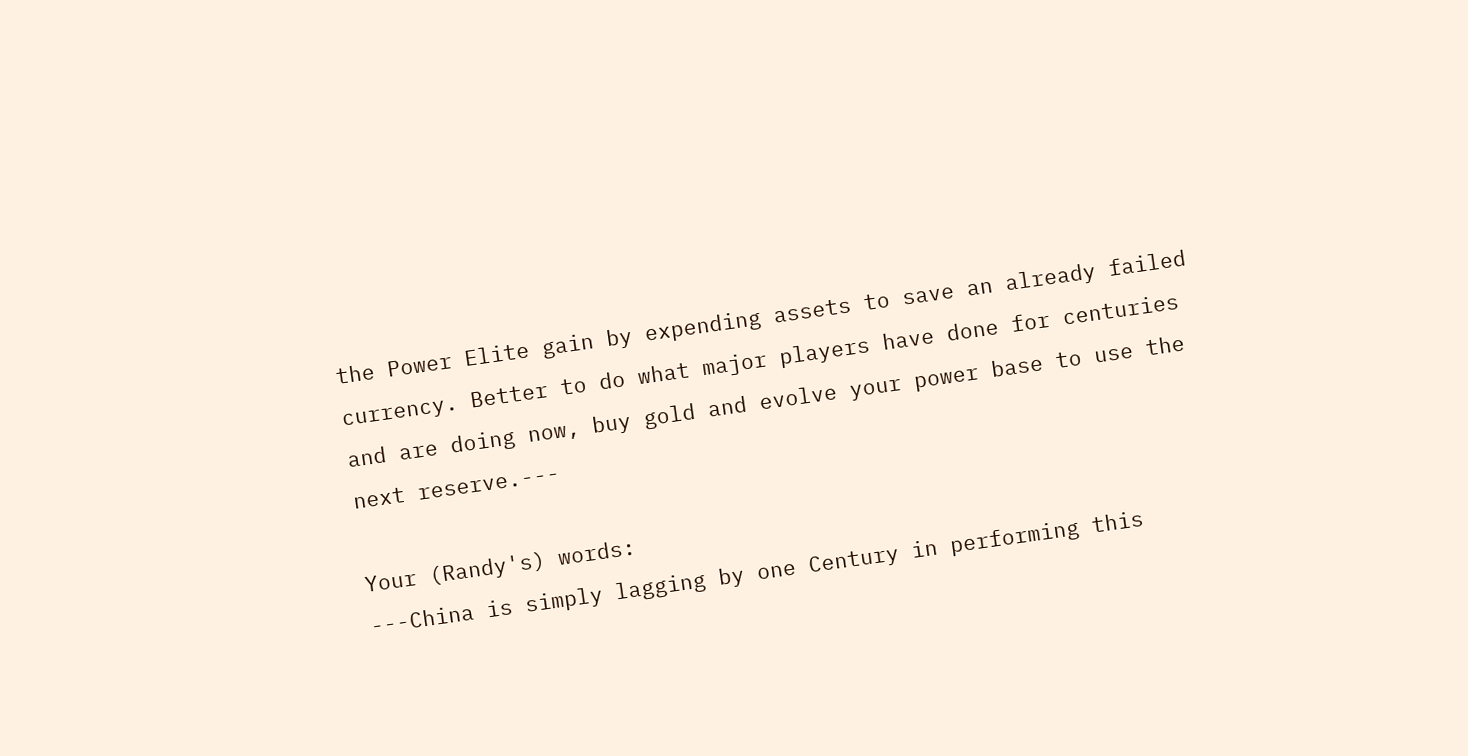the Power Elite gain by expending assets to save an already failed currency. Better to do what major players have done for centuries and are doing now, buy gold and evolve your power base to use the next reserve.---

Your (Randy's) words:
---China is simply lagging by one Century in performing this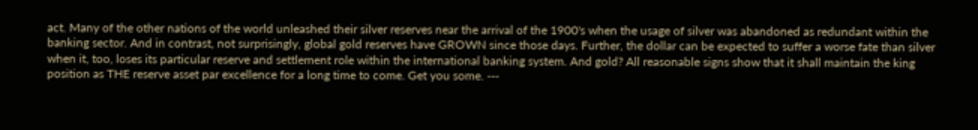act. Many of the other nations of the world unleashed their silver reserves near the arrival of the 1900's when the usage of silver was abandoned as redundant within the banking sector. And in contrast, not surprisingly, global gold reserves have GROWN since those days. Further, the dollar can be expected to suffer a worse fate than silver when it, too, loses its particular reserve and settlement role within the international banking system. And gold? All reasonable signs show that it shall maintain the king position as THE reserve asset par excellence for a long time to come. Get you some. ---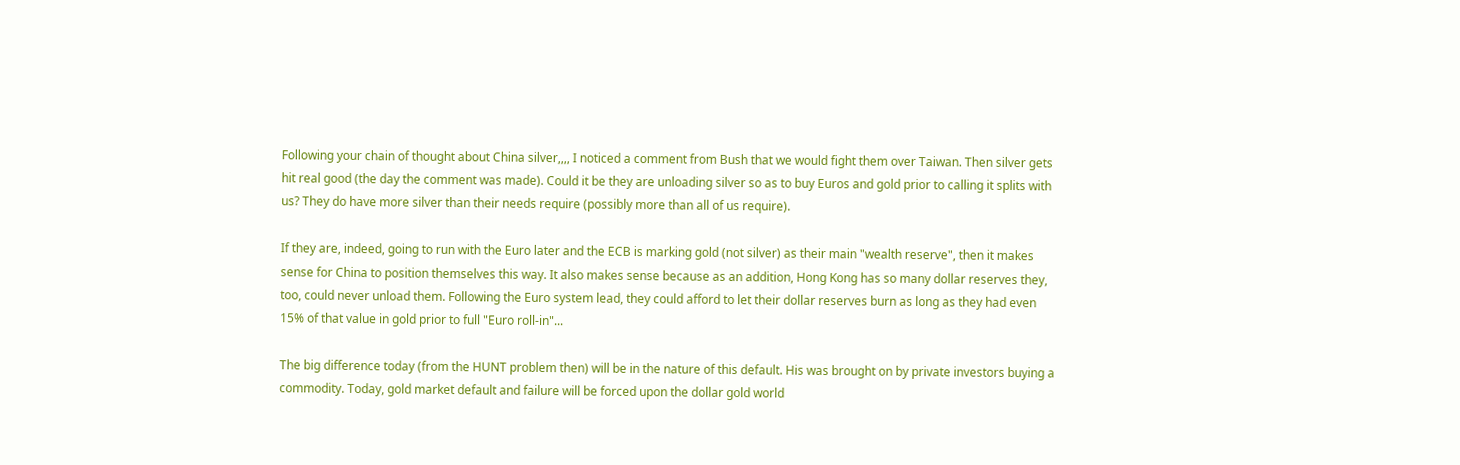Following your chain of thought about China silver,,,, I noticed a comment from Bush that we would fight them over Taiwan. Then silver gets hit real good (the day the comment was made). Could it be they are unloading silver so as to buy Euros and gold prior to calling it splits with us? They do have more silver than their needs require (possibly more than all of us require).

If they are, indeed, going to run with the Euro later and the ECB is marking gold (not silver) as their main "wealth reserve", then it makes sense for China to position themselves this way. It also makes sense because as an addition, Hong Kong has so many dollar reserves they, too, could never unload them. Following the Euro system lead, they could afford to let their dollar reserves burn as long as they had even 15% of that value in gold prior to full "Euro roll-in"...

The big difference today (from the HUNT problem then) will be in the nature of this default. His was brought on by private investors buying a commodity. Today, gold market default and failure will be forced upon the dollar gold world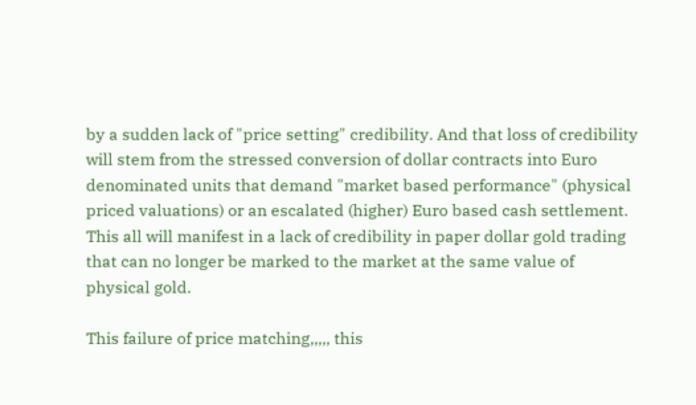by a sudden lack of "price setting" credibility. And that loss of credibility will stem from the stressed conversion of dollar contracts into Euro denominated units that demand "market based performance" (physical priced valuations) or an escalated (higher) Euro based cash settlement. This all will manifest in a lack of credibility in paper dollar gold trading that can no longer be marked to the market at the same value of physical gold.

This failure of price matching,,,,, this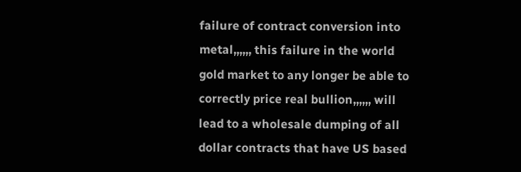failure of contract conversion into metal,,,,,, this failure in the world gold market to any longer be able to correctly price real bullion,,,,,, will lead to a wholesale dumping of all dollar contracts that have US based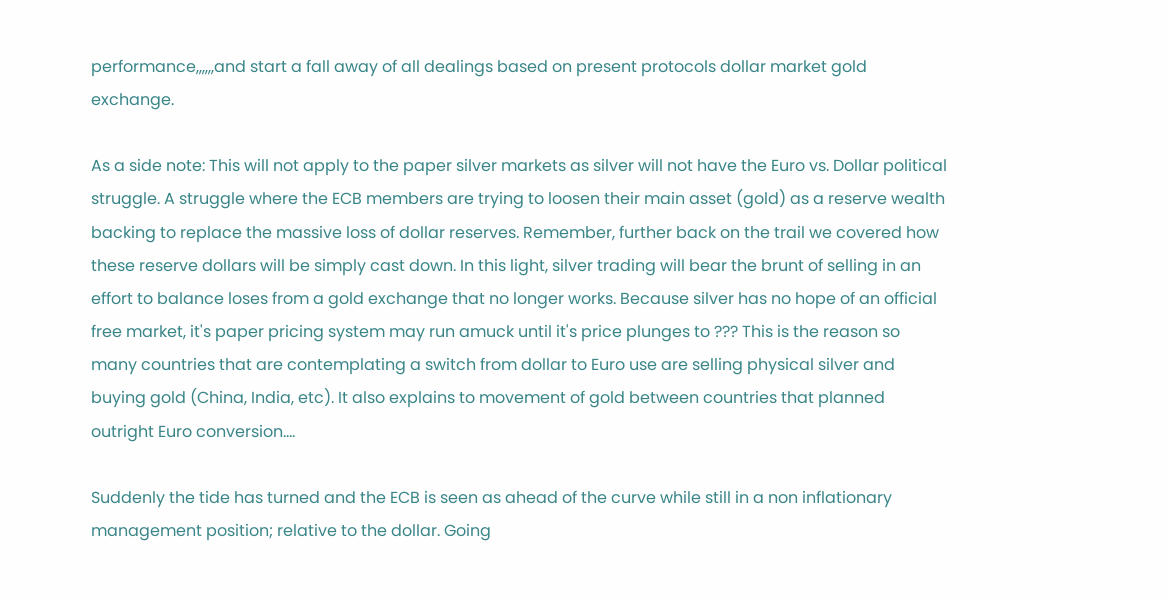performance,,,,,,and start a fall away of all dealings based on present protocols dollar market gold exchange.

As a side note: This will not apply to the paper silver markets as silver will not have the Euro vs. Dollar political struggle. A struggle where the ECB members are trying to loosen their main asset (gold) as a reserve wealth backing to replace the massive loss of dollar reserves. Remember, further back on the trail we covered how these reserve dollars will be simply cast down. In this light, silver trading will bear the brunt of selling in an effort to balance loses from a gold exchange that no longer works. Because silver has no hope of an official free market, it's paper pricing system may run amuck until it's price plunges to ??? This is the reason so many countries that are contemplating a switch from dollar to Euro use are selling physical silver and buying gold (China, India, etc). It also explains to movement of gold between countries that planned outright Euro conversion....

Suddenly the tide has turned and the ECB is seen as ahead of the curve while still in a non inflationary management position; relative to the dollar. Going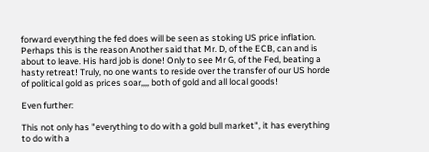forward everything the fed does will be seen as stoking US price inflation. Perhaps this is the reason Another said that Mr. D, of the ECB, can and is about to leave. His hard job is done! Only to see Mr G, of the Fed, beating a hasty retreat! Truly, no one wants to reside over the transfer of our US horde of political gold as prices soar,,,, both of gold and all local goods!

Even further:

This not only has "everything to do with a gold bull market", it has everything to do with a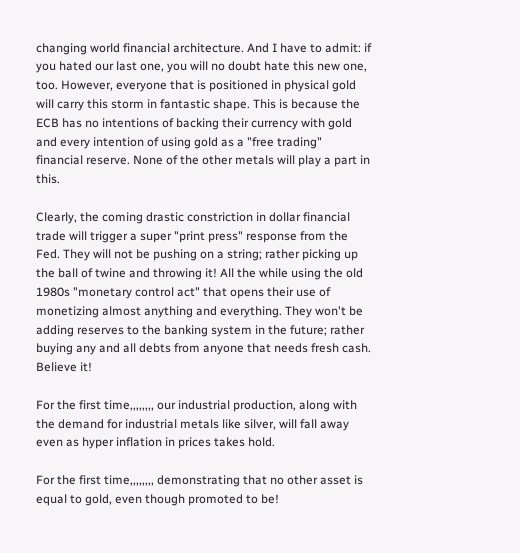changing world financial architecture. And I have to admit: if you hated our last one, you will no doubt hate this new one, too. However, everyone that is positioned in physical gold will carry this storm in fantastic shape. This is because the ECB has no intentions of backing their currency with gold and every intention of using gold as a "free trading" financial reserve. None of the other metals will play a part in this.

Clearly, the coming drastic constriction in dollar financial trade will trigger a super "print press" response from the Fed. They will not be pushing on a string; rather picking up the ball of twine and throwing it! All the while using the old 1980s "monetary control act" that opens their use of monetizing almost anything and everything. They won't be adding reserves to the banking system in the future; rather buying any and all debts from anyone that needs fresh cash. Believe it!

For the first time,,,,,,,, our industrial production, along with the demand for industrial metals like silver, will fall away even as hyper inflation in prices takes hold.

For the first time,,,,,,,, demonstrating that no other asset is equal to gold, even though promoted to be!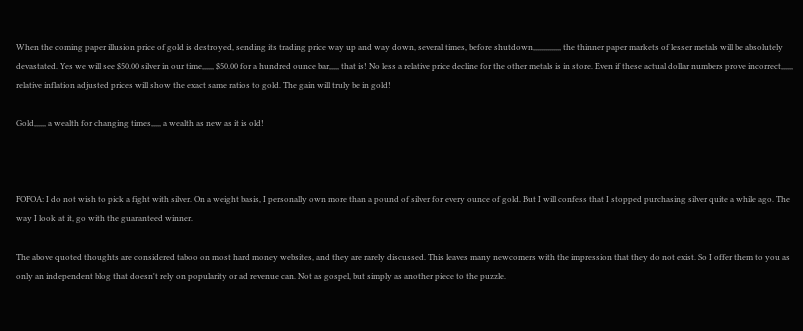When the coming paper illusion price of gold is destroyed, sending its trading price way up and way down, several times, before shutdown,,,,,,,,,,,,,, the thinner paper markets of lesser metals will be absolutely devastated. Yes we will see $50.00 silver in our time,,,,,, $50.00 for a hundred ounce bar,,,,, that is! No less a relative price decline for the other metals is in store. Even if these actual dollar numbers prove incorrect,,,,,, relative inflation adjusted prices will show the exact same ratios to gold. The gain will truly be in gold!

Gold,,,,,, a wealth for changing times,,,,, a wealth as new as it is old!



FOFOA: I do not wish to pick a fight with silver. On a weight basis, I personally own more than a pound of silver for every ounce of gold. But I will confess that I stopped purchasing silver quite a while ago. The way I look at it, go with the guaranteed winner.

The above quoted thoughts are considered taboo on most hard money websites, and they are rarely discussed. This leaves many newcomers with the impression that they do not exist. So I offer them to you as only an independent blog that doesn't rely on popularity or ad revenue can. Not as gospel, but simply as another piece to the puzzle.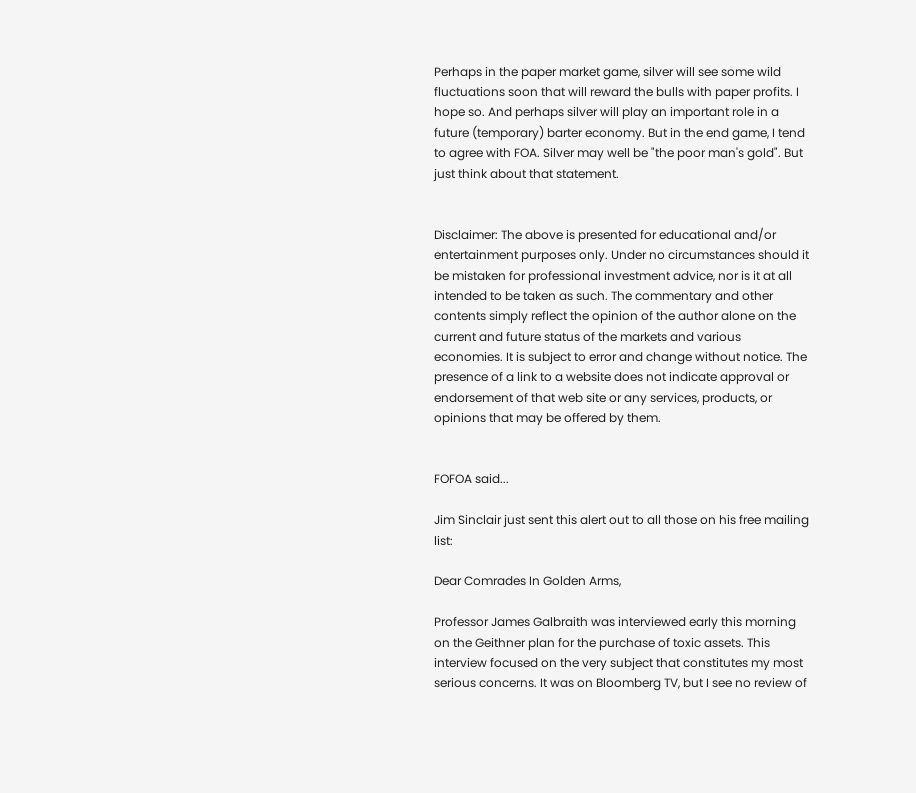Perhaps in the paper market game, silver will see some wild fluctuations soon that will reward the bulls with paper profits. I hope so. And perhaps silver will play an important role in a future (temporary) barter economy. But in the end game, I tend to agree with FOA. Silver may well be "the poor man's gold". But just think about that statement.


Disclaimer: The above is presented for educational and/or entertainment purposes only. Under no circumstances should it be mistaken for professional investment advice, nor is it at all intended to be taken as such. The commentary and other contents simply reflect the opinion of the author alone on the current and future status of the markets and various economies. It is subject to error and change without notice. The presence of a link to a website does not indicate approval or endorsement of that web site or any services, products, or opinions that may be offered by them.


FOFOA said...

Jim Sinclair just sent this alert out to all those on his free mailing list:

Dear Comrades In Golden Arms,

Professor James Galbraith was interviewed early this morning on the Geithner plan for the purchase of toxic assets. This interview focused on the very subject that constitutes my most serious concerns. It was on Bloomberg TV, but I see no review of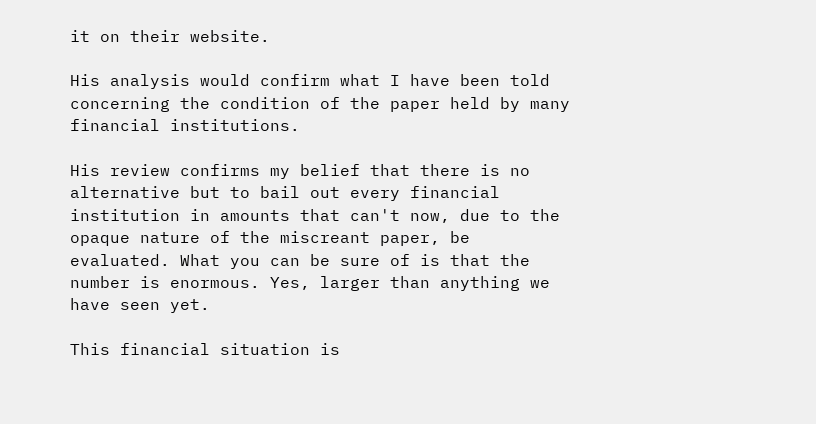it on their website.

His analysis would confirm what I have been told concerning the condition of the paper held by many financial institutions.

His review confirms my belief that there is no alternative but to bail out every financial institution in amounts that can't now, due to the opaque nature of the miscreant paper, be evaluated. What you can be sure of is that the number is enormous. Yes, larger than anything we have seen yet.

This financial situation is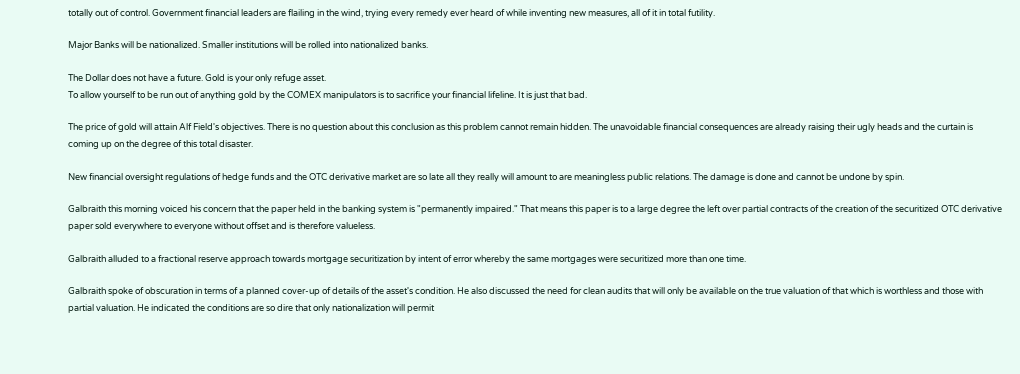totally out of control. Government financial leaders are flailing in the wind, trying every remedy ever heard of while inventing new measures, all of it in total futility.

Major Banks will be nationalized. Smaller institutions will be rolled into nationalized banks.

The Dollar does not have a future. Gold is your only refuge asset.
To allow yourself to be run out of anything gold by the COMEX manipulators is to sacrifice your financial lifeline. It is just that bad.

The price of gold will attain Alf Field's objectives. There is no question about this conclusion as this problem cannot remain hidden. The unavoidable financial consequences are already raising their ugly heads and the curtain is coming up on the degree of this total disaster.

New financial oversight regulations of hedge funds and the OTC derivative market are so late all they really will amount to are meaningless public relations. The damage is done and cannot be undone by spin.

Galbraith this morning voiced his concern that the paper held in the banking system is "permanently impaired." That means this paper is to a large degree the left over partial contracts of the creation of the securitized OTC derivative paper sold everywhere to everyone without offset and is therefore valueless.

Galbraith alluded to a fractional reserve approach towards mortgage securitization by intent of error whereby the same mortgages were securitized more than one time.

Galbraith spoke of obscuration in terms of a planned cover-up of details of the asset's condition. He also discussed the need for clean audits that will only be available on the true valuation of that which is worthless and those with partial valuation. He indicated the conditions are so dire that only nationalization will permit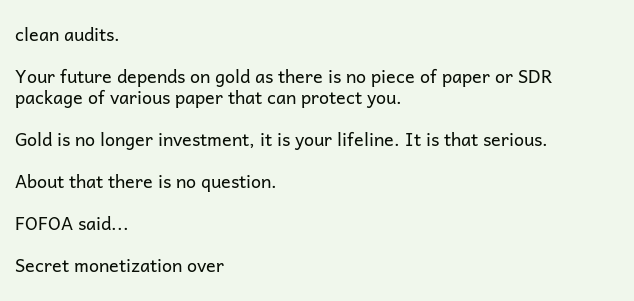clean audits.

Your future depends on gold as there is no piece of paper or SDR package of various paper that can protect you.

Gold is no longer investment, it is your lifeline. It is that serious.

About that there is no question.

FOFOA said...

Secret monetization over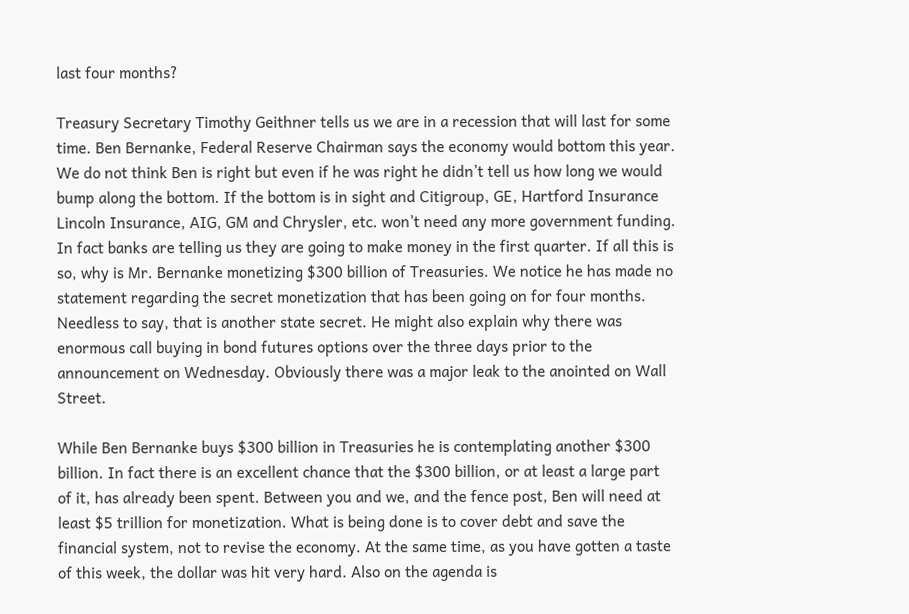last four months?

Treasury Secretary Timothy Geithner tells us we are in a recession that will last for some time. Ben Bernanke, Federal Reserve Chairman says the economy would bottom this year. We do not think Ben is right but even if he was right he didn’t tell us how long we would bump along the bottom. If the bottom is in sight and Citigroup, GE, Hartford Insurance Lincoln Insurance, AIG, GM and Chrysler, etc. won’t need any more government funding. In fact banks are telling us they are going to make money in the first quarter. If all this is so, why is Mr. Bernanke monetizing $300 billion of Treasuries. We notice he has made no statement regarding the secret monetization that has been going on for four months. Needless to say, that is another state secret. He might also explain why there was enormous call buying in bond futures options over the three days prior to the announcement on Wednesday. Obviously there was a major leak to the anointed on Wall Street.

While Ben Bernanke buys $300 billion in Treasuries he is contemplating another $300 billion. In fact there is an excellent chance that the $300 billion, or at least a large part of it, has already been spent. Between you and we, and the fence post, Ben will need at least $5 trillion for monetization. What is being done is to cover debt and save the financial system, not to revise the economy. At the same time, as you have gotten a taste of this week, the dollar was hit very hard. Also on the agenda is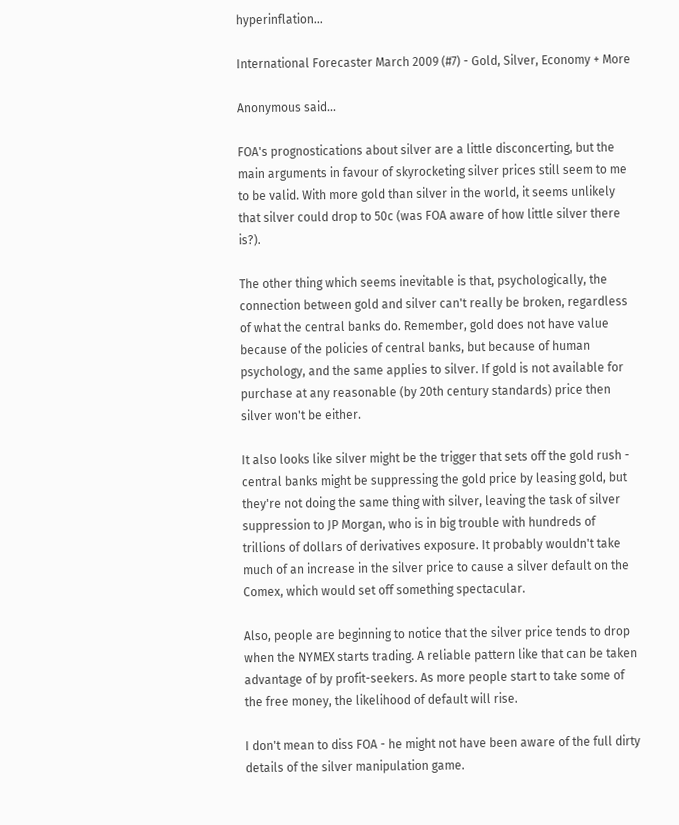hyperinflation...

International Forecaster March 2009 (#7) - Gold, Silver, Economy + More

Anonymous said...

FOA's prognostications about silver are a little disconcerting, but the main arguments in favour of skyrocketing silver prices still seem to me to be valid. With more gold than silver in the world, it seems unlikely that silver could drop to 50c (was FOA aware of how little silver there is?).

The other thing which seems inevitable is that, psychologically, the connection between gold and silver can't really be broken, regardless of what the central banks do. Remember, gold does not have value because of the policies of central banks, but because of human psychology, and the same applies to silver. If gold is not available for purchase at any reasonable (by 20th century standards) price then silver won't be either.

It also looks like silver might be the trigger that sets off the gold rush - central banks might be suppressing the gold price by leasing gold, but they're not doing the same thing with silver, leaving the task of silver suppression to JP Morgan, who is in big trouble with hundreds of trillions of dollars of derivatives exposure. It probably wouldn't take much of an increase in the silver price to cause a silver default on the Comex, which would set off something spectacular.

Also, people are beginning to notice that the silver price tends to drop when the NYMEX starts trading. A reliable pattern like that can be taken advantage of by profit-seekers. As more people start to take some of the free money, the likelihood of default will rise.

I don't mean to diss FOA - he might not have been aware of the full dirty details of the silver manipulation game.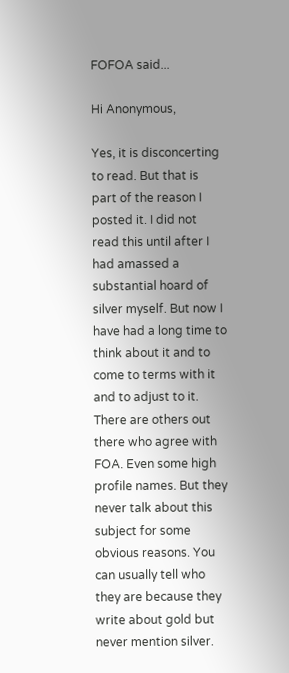FOFOA said...

Hi Anonymous,

Yes, it is disconcerting to read. But that is part of the reason I posted it. I did not read this until after I had amassed a substantial hoard of silver myself. But now I have had a long time to think about it and to come to terms with it and to adjust to it. There are others out there who agree with FOA. Even some high profile names. But they never talk about this subject for some obvious reasons. You can usually tell who they are because they write about gold but never mention silver.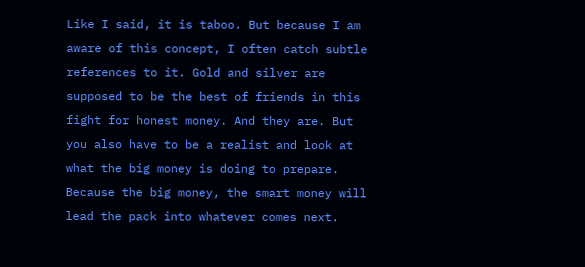Like I said, it is taboo. But because I am aware of this concept, I often catch subtle references to it. Gold and silver are supposed to be the best of friends in this fight for honest money. And they are. But you also have to be a realist and look at what the big money is doing to prepare. Because the big money, the smart money will lead the pack into whatever comes next.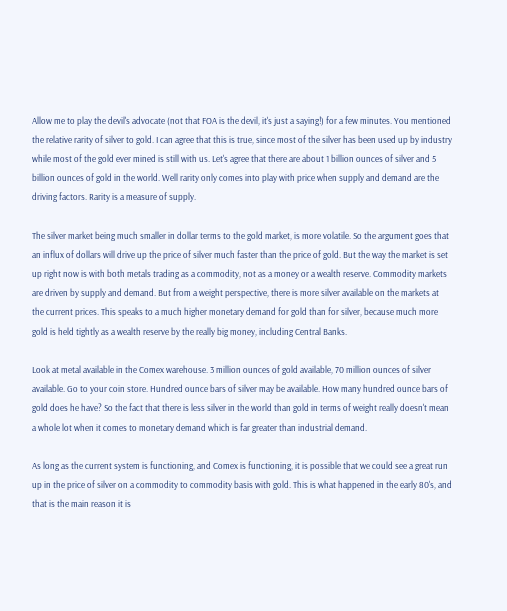Allow me to play the devil's advocate (not that FOA is the devil, it's just a saying!) for a few minutes. You mentioned the relative rarity of silver to gold. I can agree that this is true, since most of the silver has been used up by industry while most of the gold ever mined is still with us. Let's agree that there are about 1 billion ounces of silver and 5 billion ounces of gold in the world. Well rarity only comes into play with price when supply and demand are the driving factors. Rarity is a measure of supply.

The silver market being much smaller in dollar terms to the gold market, is more volatile. So the argument goes that an influx of dollars will drive up the price of silver much faster than the price of gold. But the way the market is set up right now is with both metals trading as a commodity, not as a money or a wealth reserve. Commodity markets are driven by supply and demand. But from a weight perspective, there is more silver available on the markets at the current prices. This speaks to a much higher monetary demand for gold than for silver, because much more gold is held tightly as a wealth reserve by the really big money, including Central Banks.

Look at metal available in the Comex warehouse. 3 million ounces of gold available, 70 million ounces of silver available. Go to your coin store. Hundred ounce bars of silver may be available. How many hundred ounce bars of gold does he have? So the fact that there is less silver in the world than gold in terms of weight really doesn't mean a whole lot when it comes to monetary demand which is far greater than industrial demand.

As long as the current system is functioning, and Comex is functioning, it is possible that we could see a great run up in the price of silver on a commodity to commodity basis with gold. This is what happened in the early 80's, and that is the main reason it is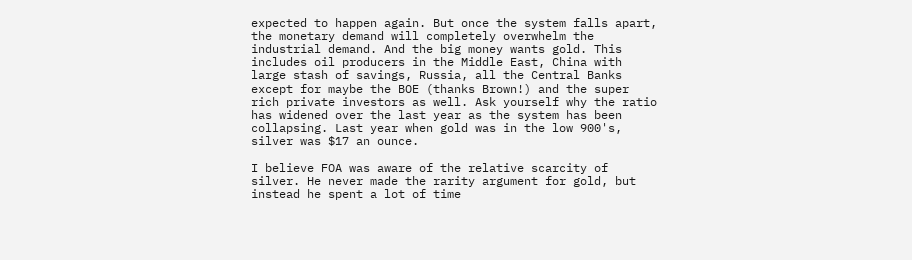expected to happen again. But once the system falls apart, the monetary demand will completely overwhelm the industrial demand. And the big money wants gold. This includes oil producers in the Middle East, China with large stash of savings, Russia, all the Central Banks except for maybe the BOE (thanks Brown!) and the super rich private investors as well. Ask yourself why the ratio has widened over the last year as the system has been collapsing. Last year when gold was in the low 900's, silver was $17 an ounce.

I believe FOA was aware of the relative scarcity of silver. He never made the rarity argument for gold, but instead he spent a lot of time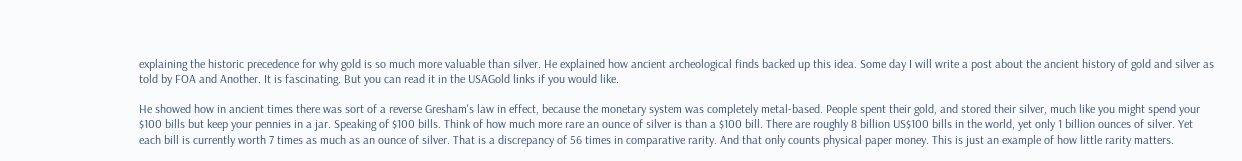explaining the historic precedence for why gold is so much more valuable than silver. He explained how ancient archeological finds backed up this idea. Some day I will write a post about the ancient history of gold and silver as told by FOA and Another. It is fascinating. But you can read it in the USAGold links if you would like.

He showed how in ancient times there was sort of a reverse Gresham's law in effect, because the monetary system was completely metal-based. People spent their gold, and stored their silver, much like you might spend your $100 bills but keep your pennies in a jar. Speaking of $100 bills. Think of how much more rare an ounce of silver is than a $100 bill. There are roughly 8 billion US$100 bills in the world, yet only 1 billion ounces of silver. Yet each bill is currently worth 7 times as much as an ounce of silver. That is a discrepancy of 56 times in comparative rarity. And that only counts physical paper money. This is just an example of how little rarity matters.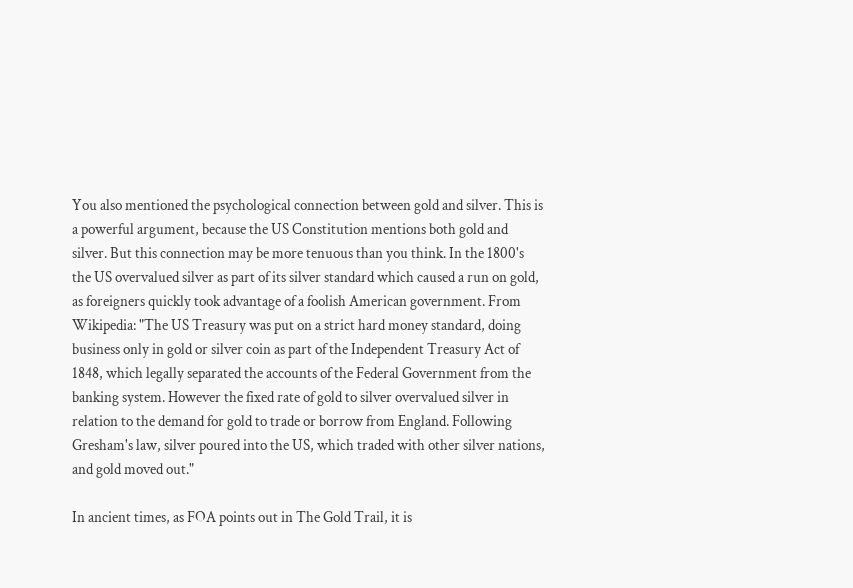You also mentioned the psychological connection between gold and silver. This is a powerful argument, because the US Constitution mentions both gold and silver. But this connection may be more tenuous than you think. In the 1800's the US overvalued silver as part of its silver standard which caused a run on gold, as foreigners quickly took advantage of a foolish American government. From Wikipedia: "The US Treasury was put on a strict hard money standard, doing business only in gold or silver coin as part of the Independent Treasury Act of 1848, which legally separated the accounts of the Federal Government from the banking system. However the fixed rate of gold to silver overvalued silver in relation to the demand for gold to trade or borrow from England. Following Gresham's law, silver poured into the US, which traded with other silver nations, and gold moved out."

In ancient times, as FOA points out in The Gold Trail, it is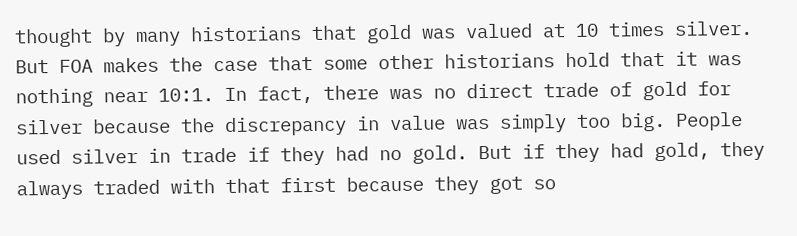thought by many historians that gold was valued at 10 times silver. But FOA makes the case that some other historians hold that it was nothing near 10:1. In fact, there was no direct trade of gold for silver because the discrepancy in value was simply too big. People used silver in trade if they had no gold. But if they had gold, they always traded with that first because they got so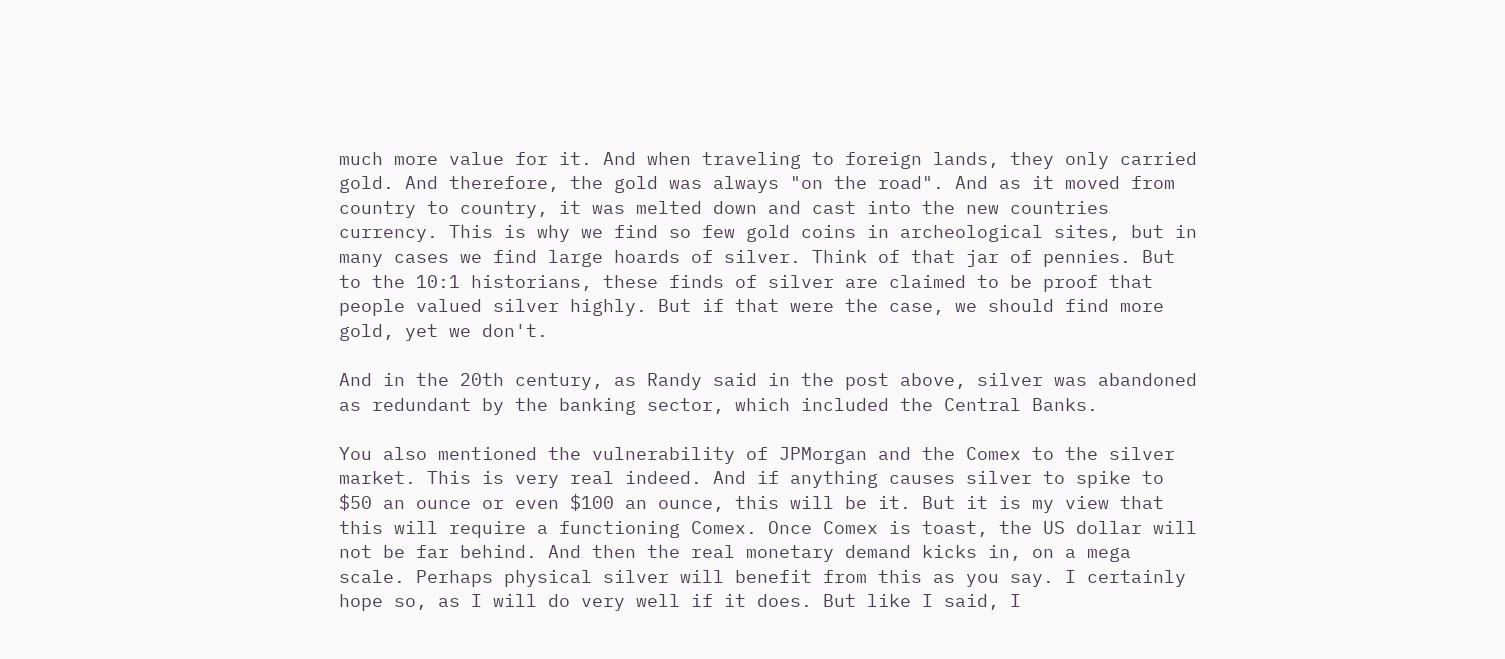much more value for it. And when traveling to foreign lands, they only carried gold. And therefore, the gold was always "on the road". And as it moved from country to country, it was melted down and cast into the new countries currency. This is why we find so few gold coins in archeological sites, but in many cases we find large hoards of silver. Think of that jar of pennies. But to the 10:1 historians, these finds of silver are claimed to be proof that people valued silver highly. But if that were the case, we should find more gold, yet we don't.

And in the 20th century, as Randy said in the post above, silver was abandoned as redundant by the banking sector, which included the Central Banks.

You also mentioned the vulnerability of JPMorgan and the Comex to the silver market. This is very real indeed. And if anything causes silver to spike to $50 an ounce or even $100 an ounce, this will be it. But it is my view that this will require a functioning Comex. Once Comex is toast, the US dollar will not be far behind. And then the real monetary demand kicks in, on a mega scale. Perhaps physical silver will benefit from this as you say. I certainly hope so, as I will do very well if it does. But like I said, I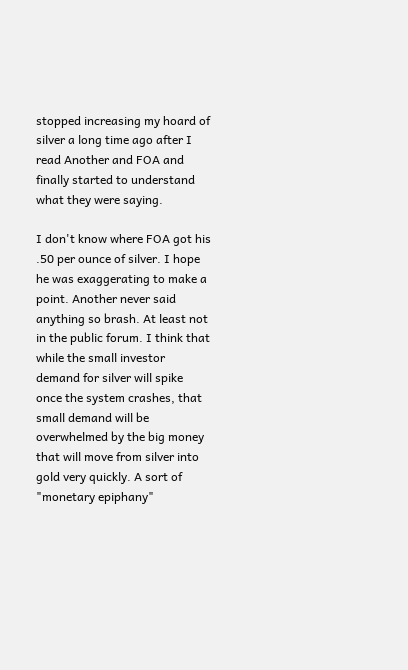stopped increasing my hoard of silver a long time ago after I read Another and FOA and finally started to understand what they were saying.

I don't know where FOA got his .50 per ounce of silver. I hope he was exaggerating to make a point. Another never said anything so brash. At least not in the public forum. I think that while the small investor demand for silver will spike once the system crashes, that small demand will be overwhelmed by the big money that will move from silver into gold very quickly. A sort of "monetary epiphany"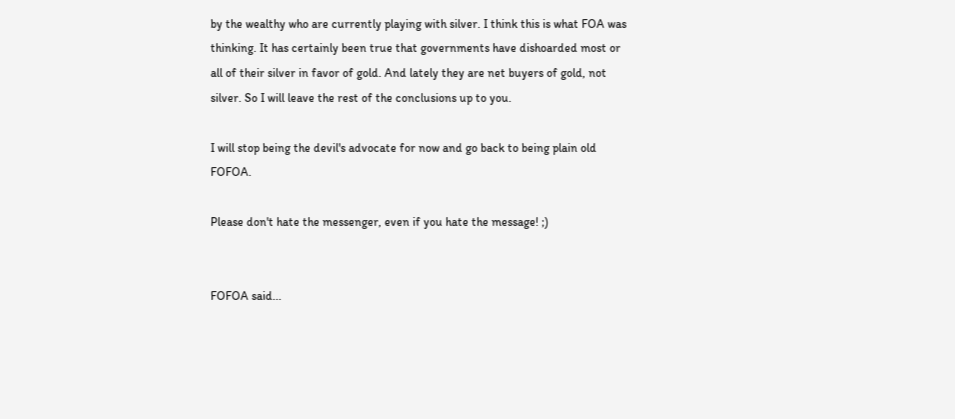by the wealthy who are currently playing with silver. I think this is what FOA was thinking. It has certainly been true that governments have dishoarded most or all of their silver in favor of gold. And lately they are net buyers of gold, not silver. So I will leave the rest of the conclusions up to you.

I will stop being the devil's advocate for now and go back to being plain old FOFOA.

Please don't hate the messenger, even if you hate the message! ;)


FOFOA said...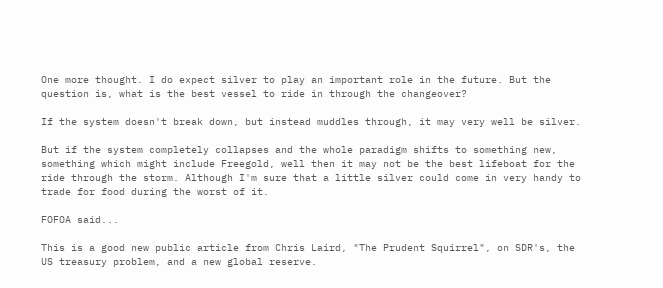One more thought. I do expect silver to play an important role in the future. But the question is, what is the best vessel to ride in through the changeover?

If the system doesn't break down, but instead muddles through, it may very well be silver.

But if the system completely collapses and the whole paradigm shifts to something new, something which might include Freegold, well then it may not be the best lifeboat for the ride through the storm. Although I'm sure that a little silver could come in very handy to trade for food during the worst of it.

FOFOA said...

This is a good new public article from Chris Laird, "The Prudent Squirrel", on SDR's, the US treasury problem, and a new global reserve.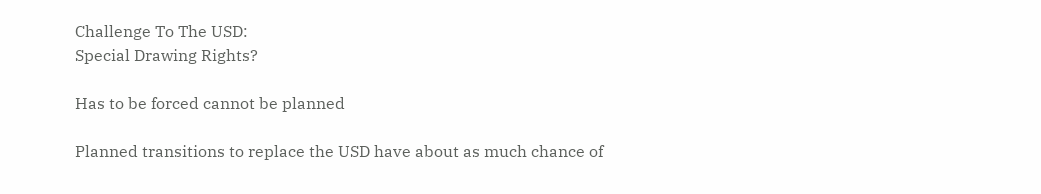Challenge To The USD:
Special Drawing Rights?

Has to be forced cannot be planned

Planned transitions to replace the USD have about as much chance of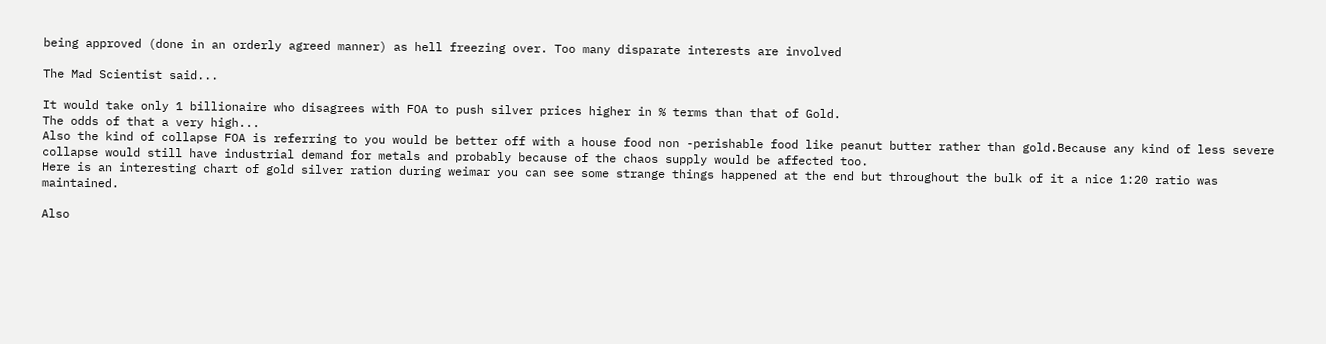being approved (done in an orderly agreed manner) as hell freezing over. Too many disparate interests are involved

The Mad Scientist said...

It would take only 1 billionaire who disagrees with FOA to push silver prices higher in % terms than that of Gold.
The odds of that a very high...
Also the kind of collapse FOA is referring to you would be better off with a house food non -perishable food like peanut butter rather than gold.Because any kind of less severe collapse would still have industrial demand for metals and probably because of the chaos supply would be affected too.
Here is an interesting chart of gold silver ration during weimar you can see some strange things happened at the end but throughout the bulk of it a nice 1:20 ratio was maintained.

Also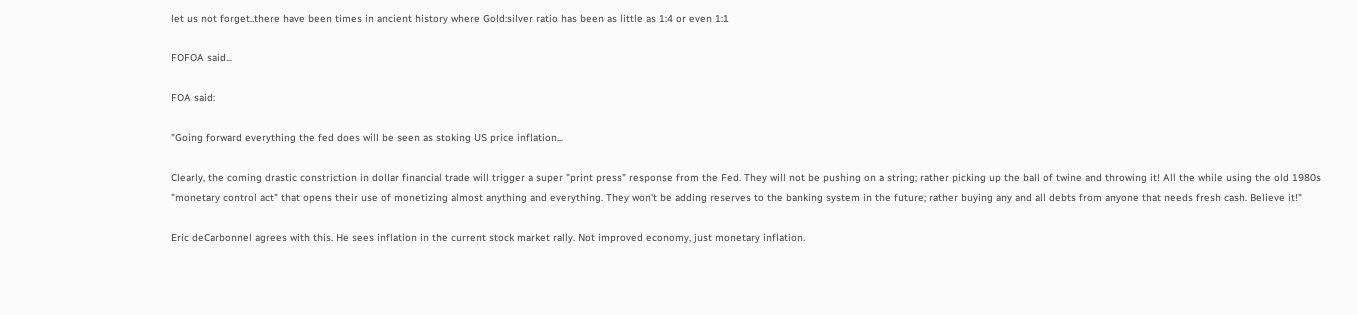let us not forget..there have been times in ancient history where Gold:silver ratio has been as little as 1:4 or even 1:1

FOFOA said...

FOA said:

"Going forward everything the fed does will be seen as stoking US price inflation...

Clearly, the coming drastic constriction in dollar financial trade will trigger a super "print press" response from the Fed. They will not be pushing on a string; rather picking up the ball of twine and throwing it! All the while using the old 1980s "monetary control act" that opens their use of monetizing almost anything and everything. They won't be adding reserves to the banking system in the future; rather buying any and all debts from anyone that needs fresh cash. Believe it!"

Eric deCarbonnel agrees with this. He sees inflation in the current stock market rally. Not improved economy, just monetary inflation.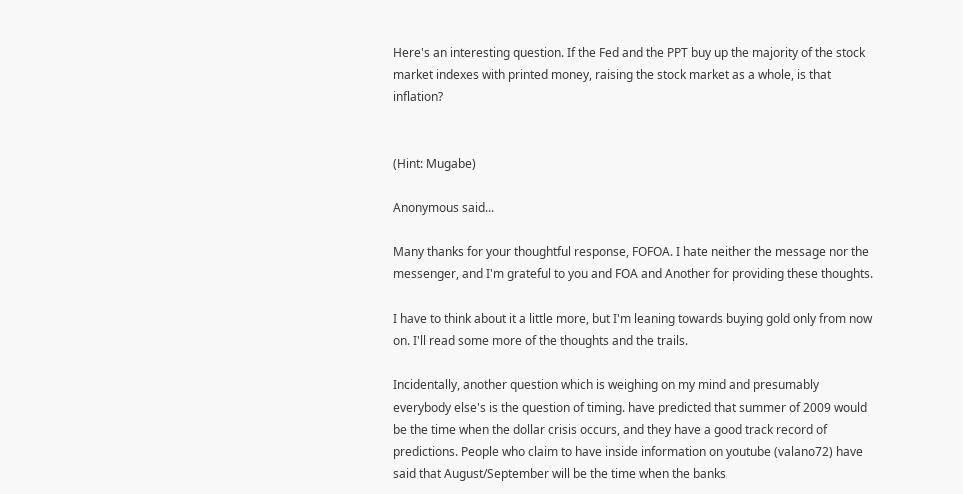Here's an interesting question. If the Fed and the PPT buy up the majority of the stock market indexes with printed money, raising the stock market as a whole, is that inflation?


(Hint: Mugabe)

Anonymous said...

Many thanks for your thoughtful response, FOFOA. I hate neither the message nor the messenger, and I'm grateful to you and FOA and Another for providing these thoughts.

I have to think about it a little more, but I'm leaning towards buying gold only from now on. I'll read some more of the thoughts and the trails.

Incidentally, another question which is weighing on my mind and presumably everybody else's is the question of timing. have predicted that summer of 2009 would be the time when the dollar crisis occurs, and they have a good track record of predictions. People who claim to have inside information on youtube (valano72) have said that August/September will be the time when the banks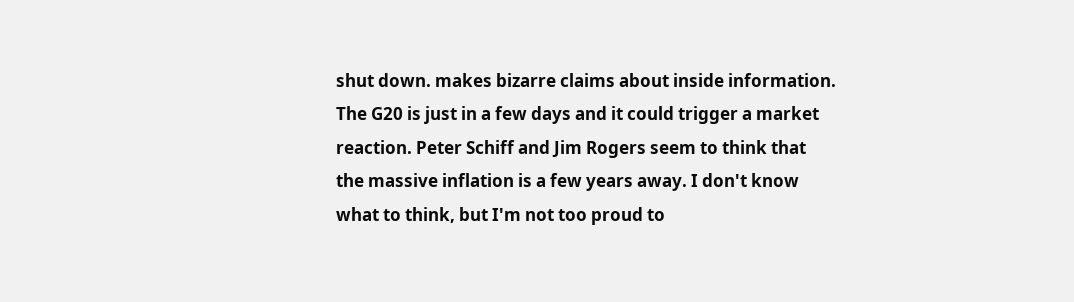shut down. makes bizarre claims about inside information. The G20 is just in a few days and it could trigger a market reaction. Peter Schiff and Jim Rogers seem to think that the massive inflation is a few years away. I don't know what to think, but I'm not too proud to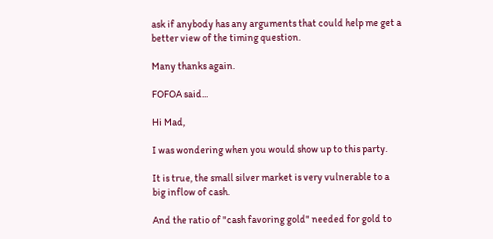ask if anybody has any arguments that could help me get a better view of the timing question.

Many thanks again.

FOFOA said...

Hi Mad,

I was wondering when you would show up to this party.

It is true, the small silver market is very vulnerable to a big inflow of cash.

And the ratio of "cash favoring gold" needed for gold to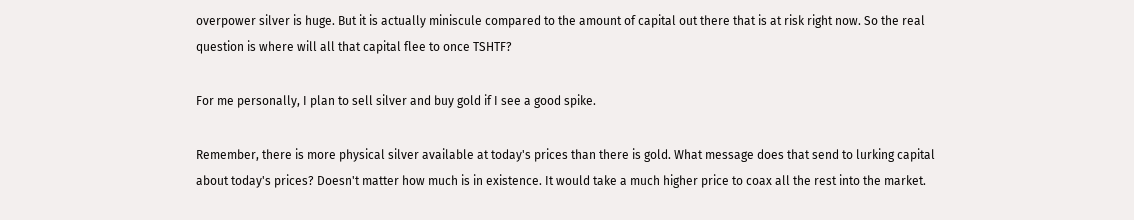overpower silver is huge. But it is actually miniscule compared to the amount of capital out there that is at risk right now. So the real question is where will all that capital flee to once TSHTF?

For me personally, I plan to sell silver and buy gold if I see a good spike.

Remember, there is more physical silver available at today's prices than there is gold. What message does that send to lurking capital about today's prices? Doesn't matter how much is in existence. It would take a much higher price to coax all the rest into the market.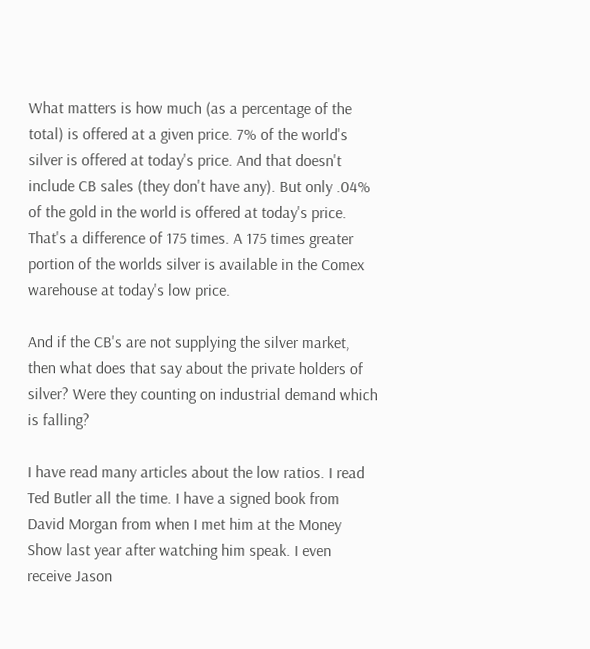What matters is how much (as a percentage of the total) is offered at a given price. 7% of the world's silver is offered at today's price. And that doesn't include CB sales (they don't have any). But only .04% of the gold in the world is offered at today's price. That's a difference of 175 times. A 175 times greater portion of the worlds silver is available in the Comex warehouse at today's low price.

And if the CB's are not supplying the silver market, then what does that say about the private holders of silver? Were they counting on industrial demand which is falling?

I have read many articles about the low ratios. I read Ted Butler all the time. I have a signed book from David Morgan from when I met him at the Money Show last year after watching him speak. I even receive Jason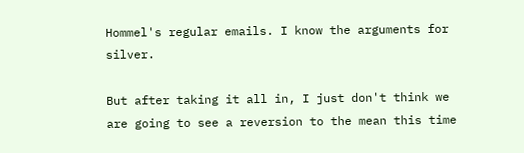Hommel's regular emails. I know the arguments for silver.

But after taking it all in, I just don't think we are going to see a reversion to the mean this time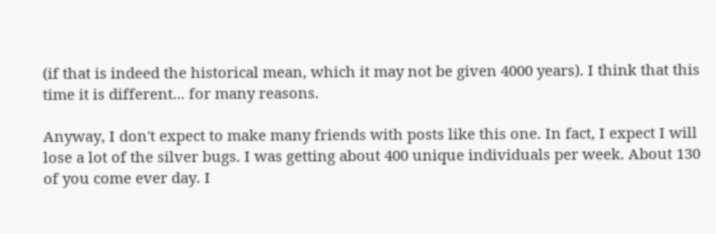(if that is indeed the historical mean, which it may not be given 4000 years). I think that this time it is different... for many reasons.

Anyway, I don't expect to make many friends with posts like this one. In fact, I expect I will lose a lot of the silver bugs. I was getting about 400 unique individuals per week. About 130 of you come ever day. I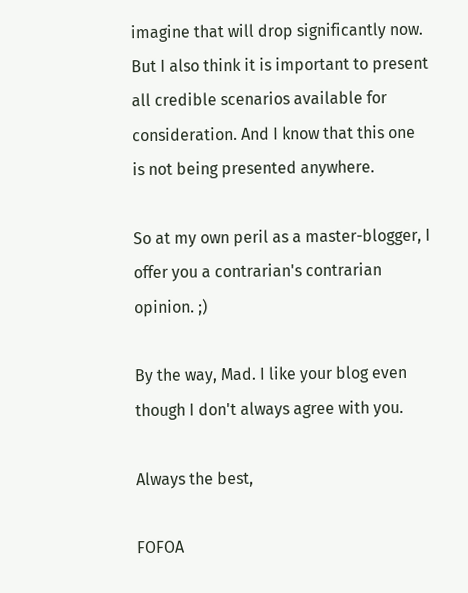imagine that will drop significantly now. But I also think it is important to present all credible scenarios available for consideration. And I know that this one is not being presented anywhere.

So at my own peril as a master-blogger, I offer you a contrarian's contrarian opinion. ;)

By the way, Mad. I like your blog even though I don't always agree with you.

Always the best,

FOFOA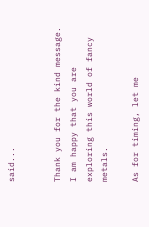said...


Thank you for the kind message. I am happy that you are exploring this world of fancy metals.

As for timing, let me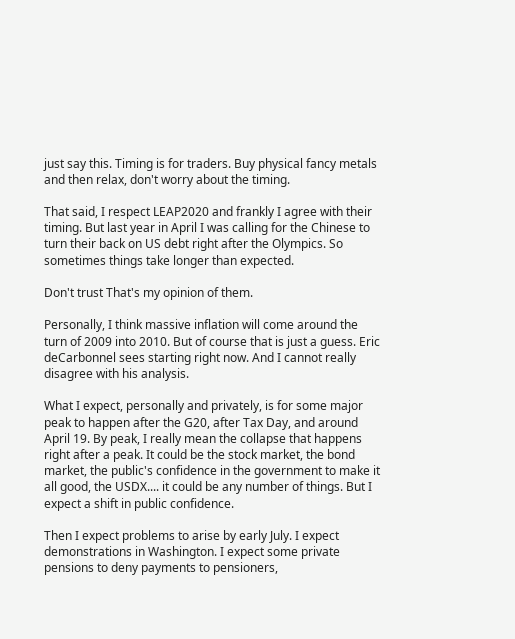just say this. Timing is for traders. Buy physical fancy metals and then relax, don't worry about the timing.

That said, I respect LEAP2020 and frankly I agree with their timing. But last year in April I was calling for the Chinese to turn their back on US debt right after the Olympics. So sometimes things take longer than expected.

Don't trust That's my opinion of them.

Personally, I think massive inflation will come around the turn of 2009 into 2010. But of course that is just a guess. Eric deCarbonnel sees starting right now. And I cannot really disagree with his analysis.

What I expect, personally and privately, is for some major peak to happen after the G20, after Tax Day, and around April 19. By peak, I really mean the collapse that happens right after a peak. It could be the stock market, the bond market, the public's confidence in the government to make it all good, the USDX.... it could be any number of things. But I expect a shift in public confidence.

Then I expect problems to arise by early July. I expect demonstrations in Washington. I expect some private pensions to deny payments to pensioners,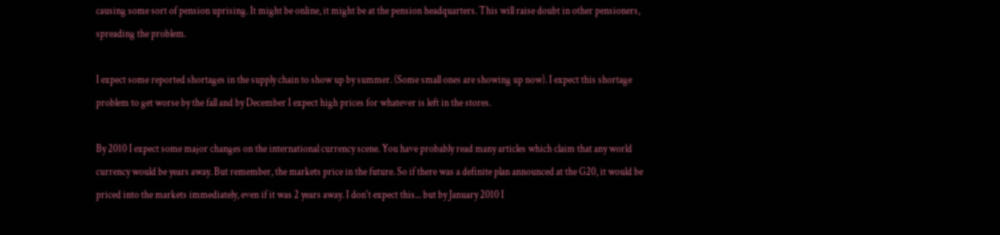causing some sort of pension uprising. It might be online, it might be at the pension headquarters. This will raise doubt in other pensioners, spreading the problem.

I expect some reported shortages in the supply chain to show up by summer. (Some small ones are showing up now). I expect this shortage problem to get worse by the fall and by December I expect high prices for whatever is left in the stores.

By 2010 I expect some major changes on the international currency scene. You have probably read many articles which claim that any world currency would be years away. But remember, the markets price in the future. So if there was a definite plan announced at the G20, it would be priced into the markets immediately, even if it was 2 years away. I don't expect this... but by January 2010 I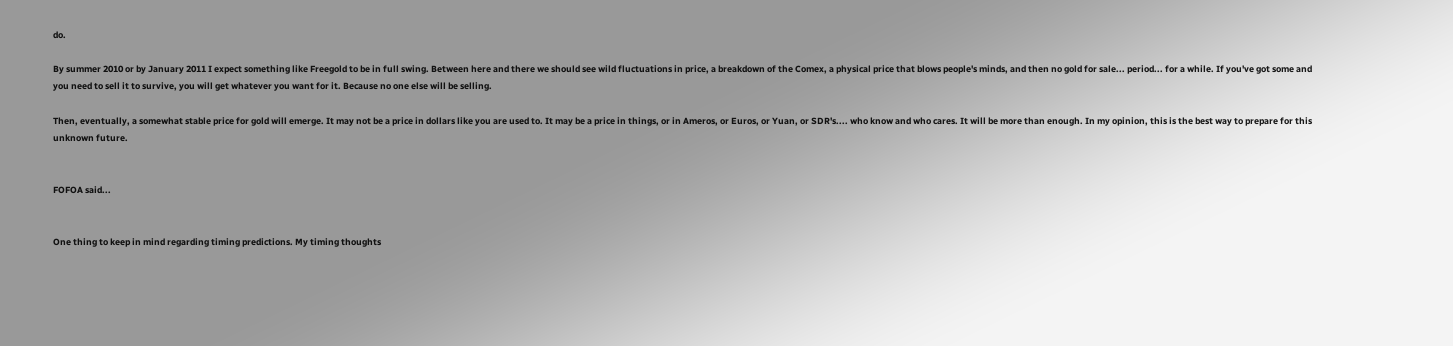do.

By summer 2010 or by January 2011 I expect something like Freegold to be in full swing. Between here and there we should see wild fluctuations in price, a breakdown of the Comex, a physical price that blows people's minds, and then no gold for sale... period... for a while. If you've got some and you need to sell it to survive, you will get whatever you want for it. Because no one else will be selling.

Then, eventually, a somewhat stable price for gold will emerge. It may not be a price in dollars like you are used to. It may be a price in things, or in Ameros, or Euros, or Yuan, or SDR's.... who know and who cares. It will be more than enough. In my opinion, this is the best way to prepare for this unknown future.


FOFOA said...


One thing to keep in mind regarding timing predictions. My timing thoughts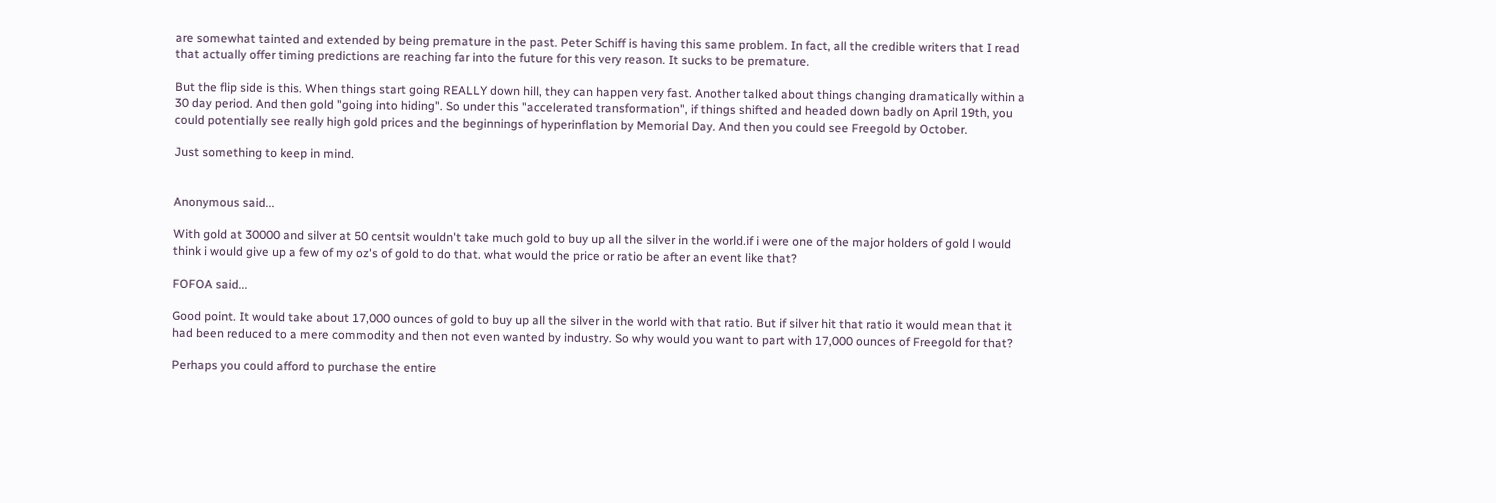are somewhat tainted and extended by being premature in the past. Peter Schiff is having this same problem. In fact, all the credible writers that I read that actually offer timing predictions are reaching far into the future for this very reason. It sucks to be premature.

But the flip side is this. When things start going REALLY down hill, they can happen very fast. Another talked about things changing dramatically within a 30 day period. And then gold "going into hiding". So under this "accelerated transformation", if things shifted and headed down badly on April 19th, you could potentially see really high gold prices and the beginnings of hyperinflation by Memorial Day. And then you could see Freegold by October.

Just something to keep in mind.


Anonymous said...

With gold at 30000 and silver at 50 centsit wouldn't take much gold to buy up all the silver in the world.if i were one of the major holders of gold l would think i would give up a few of my oz's of gold to do that. what would the price or ratio be after an event like that?

FOFOA said...

Good point. It would take about 17,000 ounces of gold to buy up all the silver in the world with that ratio. But if silver hit that ratio it would mean that it had been reduced to a mere commodity and then not even wanted by industry. So why would you want to part with 17,000 ounces of Freegold for that?

Perhaps you could afford to purchase the entire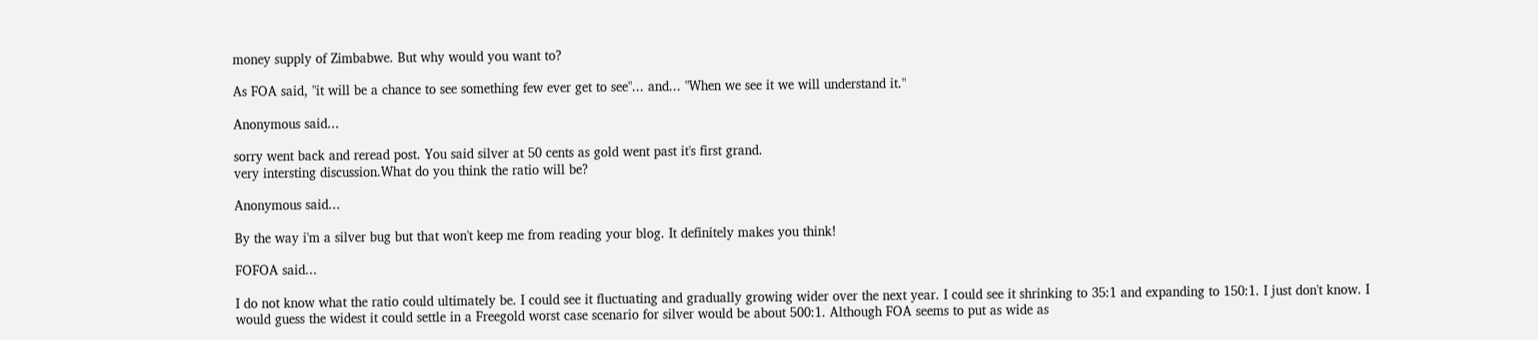money supply of Zimbabwe. But why would you want to?

As FOA said, "it will be a chance to see something few ever get to see"... and... "When we see it we will understand it."

Anonymous said...

sorry went back and reread post. You said silver at 50 cents as gold went past it's first grand.
very intersting discussion.What do you think the ratio will be?

Anonymous said...

By the way i'm a silver bug but that won't keep me from reading your blog. It definitely makes you think!

FOFOA said...

I do not know what the ratio could ultimately be. I could see it fluctuating and gradually growing wider over the next year. I could see it shrinking to 35:1 and expanding to 150:1. I just don't know. I would guess the widest it could settle in a Freegold worst case scenario for silver would be about 500:1. Although FOA seems to put as wide as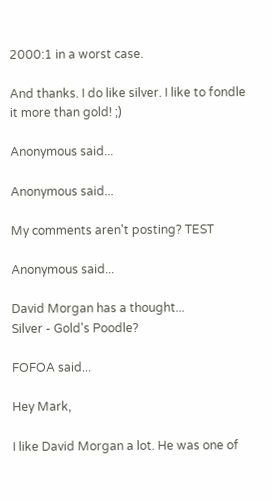2000:1 in a worst case.

And thanks. I do like silver. I like to fondle it more than gold! ;)

Anonymous said...

Anonymous said...

My comments aren't posting? TEST

Anonymous said...

David Morgan has a thought...
Silver - Gold's Poodle?

FOFOA said...

Hey Mark,

I like David Morgan a lot. He was one of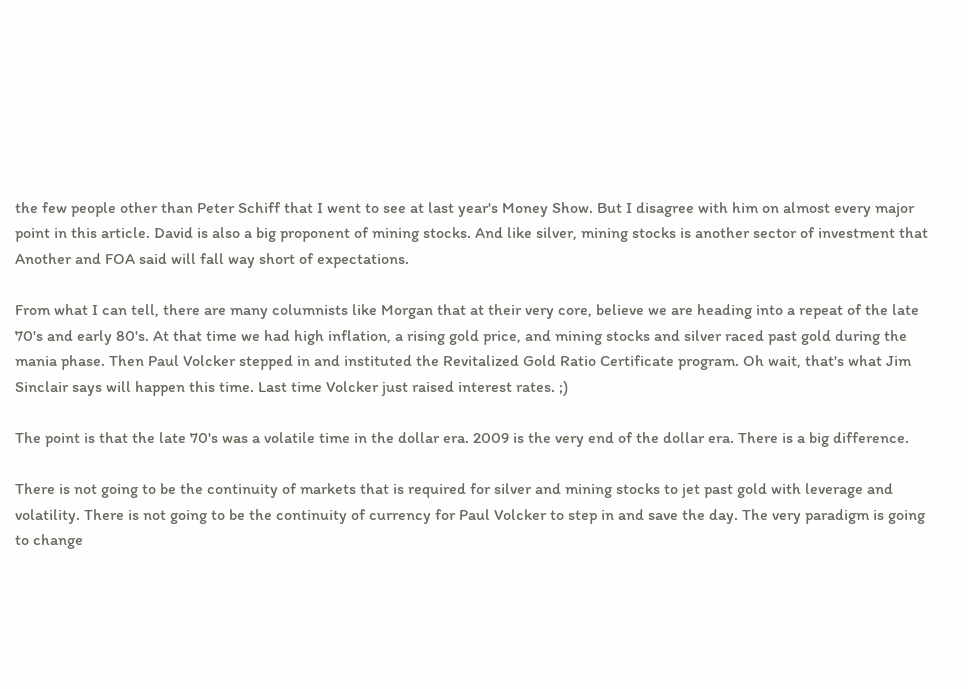the few people other than Peter Schiff that I went to see at last year's Money Show. But I disagree with him on almost every major point in this article. David is also a big proponent of mining stocks. And like silver, mining stocks is another sector of investment that Another and FOA said will fall way short of expectations.

From what I can tell, there are many columnists like Morgan that at their very core, believe we are heading into a repeat of the late 70's and early 80's. At that time we had high inflation, a rising gold price, and mining stocks and silver raced past gold during the mania phase. Then Paul Volcker stepped in and instituted the Revitalized Gold Ratio Certificate program. Oh wait, that's what Jim Sinclair says will happen this time. Last time Volcker just raised interest rates. ;)

The point is that the late 70's was a volatile time in the dollar era. 2009 is the very end of the dollar era. There is a big difference.

There is not going to be the continuity of markets that is required for silver and mining stocks to jet past gold with leverage and volatility. There is not going to be the continuity of currency for Paul Volcker to step in and save the day. The very paradigm is going to change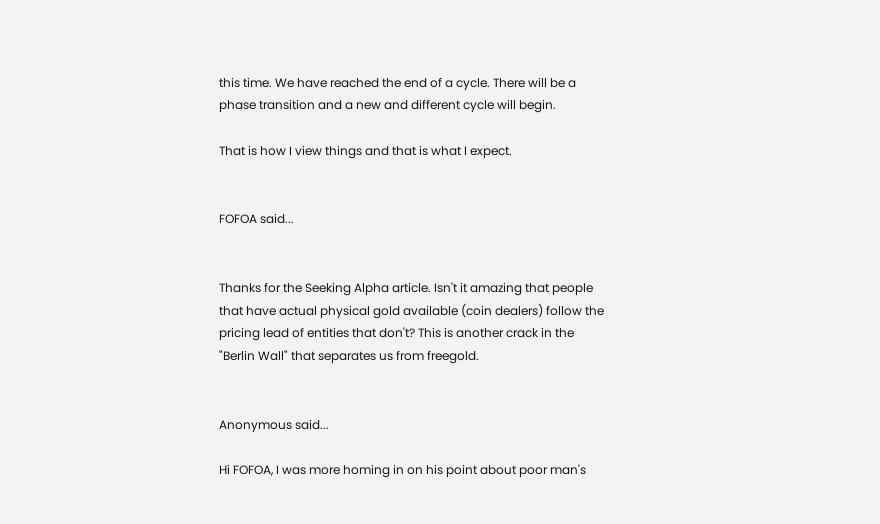this time. We have reached the end of a cycle. There will be a phase transition and a new and different cycle will begin.

That is how I view things and that is what I expect.


FOFOA said...


Thanks for the Seeking Alpha article. Isn't it amazing that people that have actual physical gold available (coin dealers) follow the pricing lead of entities that don't? This is another crack in the "Berlin Wall" that separates us from freegold.


Anonymous said...

Hi FOFOA, I was more homing in on his point about poor man's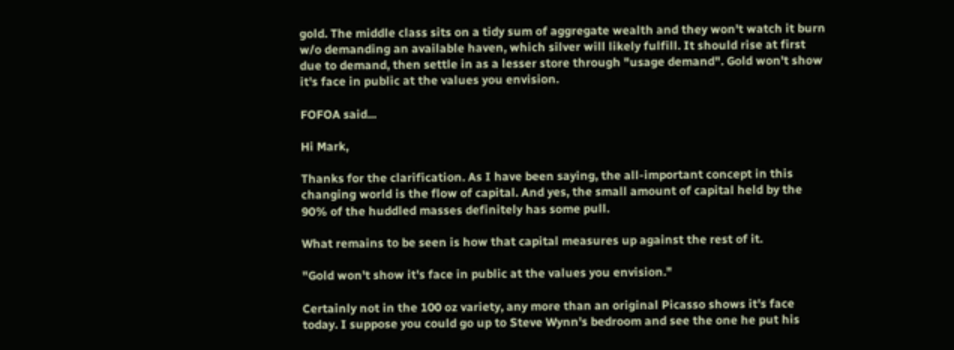gold. The middle class sits on a tidy sum of aggregate wealth and they won't watch it burn w/o demanding an available haven, which silver will likely fulfill. It should rise at first due to demand, then settle in as a lesser store through "usage demand". Gold won't show it's face in public at the values you envision.

FOFOA said...

Hi Mark,

Thanks for the clarification. As I have been saying, the all-important concept in this changing world is the flow of capital. And yes, the small amount of capital held by the 90% of the huddled masses definitely has some pull.

What remains to be seen is how that capital measures up against the rest of it.

"Gold won't show it's face in public at the values you envision."

Certainly not in the 100 oz variety, any more than an original Picasso shows it's face today. I suppose you could go up to Steve Wynn's bedroom and see the one he put his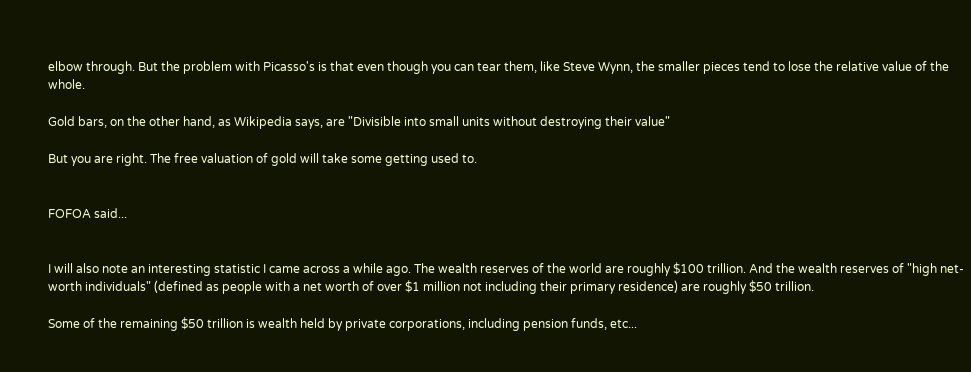elbow through. But the problem with Picasso's is that even though you can tear them, like Steve Wynn, the smaller pieces tend to lose the relative value of the whole.

Gold bars, on the other hand, as Wikipedia says, are "Divisible into small units without destroying their value"

But you are right. The free valuation of gold will take some getting used to.


FOFOA said...


I will also note an interesting statistic I came across a while ago. The wealth reserves of the world are roughly $100 trillion. And the wealth reserves of "high net-worth individuals" (defined as people with a net worth of over $1 million not including their primary residence) are roughly $50 trillion.

Some of the remaining $50 trillion is wealth held by private corporations, including pension funds, etc...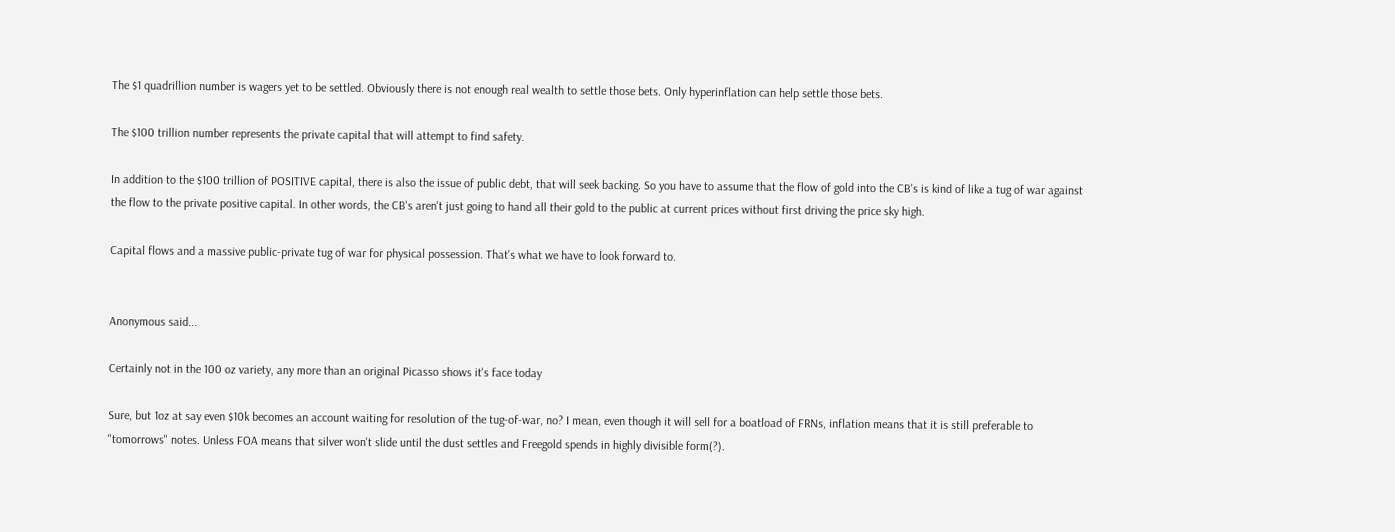The $1 quadrillion number is wagers yet to be settled. Obviously there is not enough real wealth to settle those bets. Only hyperinflation can help settle those bets.

The $100 trillion number represents the private capital that will attempt to find safety.

In addition to the $100 trillion of POSITIVE capital, there is also the issue of public debt, that will seek backing. So you have to assume that the flow of gold into the CB's is kind of like a tug of war against the flow to the private positive capital. In other words, the CB's aren't just going to hand all their gold to the public at current prices without first driving the price sky high.

Capital flows and a massive public-private tug of war for physical possession. That's what we have to look forward to.


Anonymous said...

Certainly not in the 100 oz variety, any more than an original Picasso shows it's face today

Sure, but 1oz at say even $10k becomes an account waiting for resolution of the tug-of-war, no? I mean, even though it will sell for a boatload of FRNs, inflation means that it is still preferable to "tomorrows" notes. Unless FOA means that silver won't slide until the dust settles and Freegold spends in highly divisible form(?).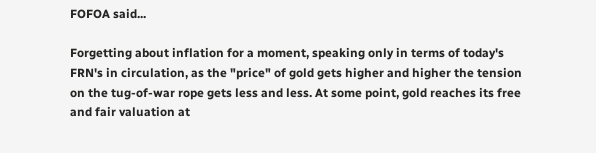FOFOA said...

Forgetting about inflation for a moment, speaking only in terms of today's FRN's in circulation, as the "price" of gold gets higher and higher the tension on the tug-of-war rope gets less and less. At some point, gold reaches its free and fair valuation at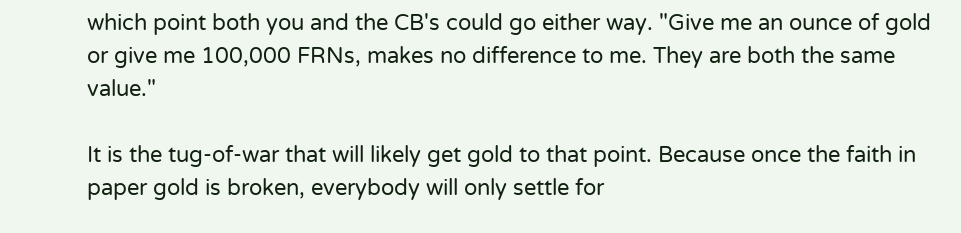which point both you and the CB's could go either way. "Give me an ounce of gold or give me 100,000 FRNs, makes no difference to me. They are both the same value."

It is the tug-of-war that will likely get gold to that point. Because once the faith in paper gold is broken, everybody will only settle for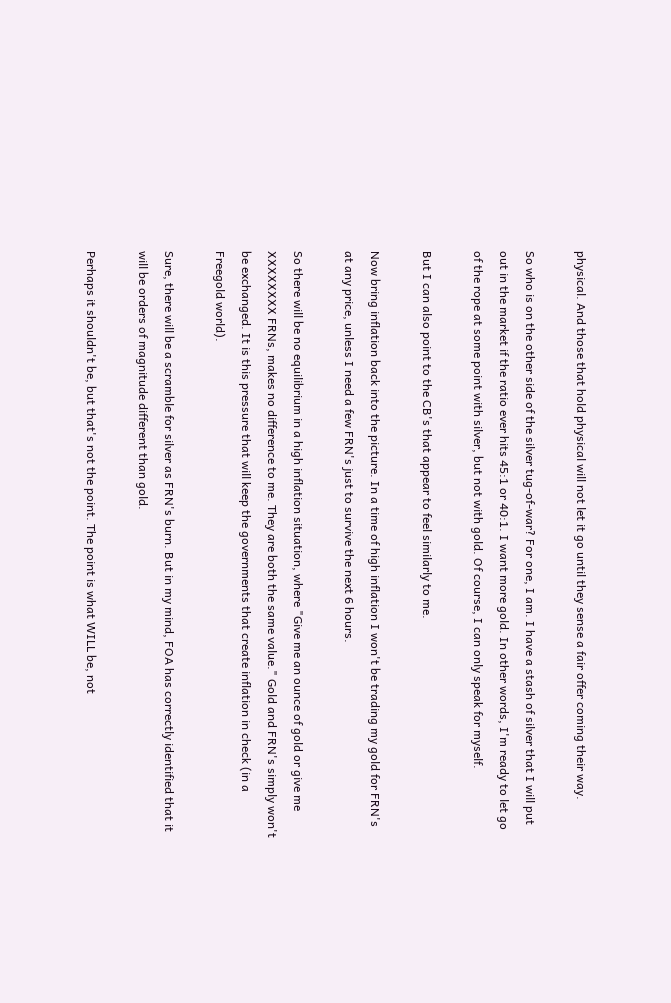physical. And those that hold physical will not let it go until they sense a fair offer coming their way.

So who is on the other side of the silver tug-of-war? For one, I am. I have a stash of silver that I will put out in the market if the ratio ever hits 45:1 or 40:1. I want more gold. In other words, I'm ready to let go of the rope at some point with silver, but not with gold. Of course, I can only speak for myself.

But I can also point to the CB's that appear to feel similarly to me.

Now bring inflation back into the picture. In a time of high inflation I won't be trading my gold for FRN's at any price, unless I need a few FRN's just to survive the next 6 hours.

So there will be no equilibrium in a high inflation situation, where "Give me an ounce of gold or give me XXXXXXXX FRNs, makes no difference to me. They are both the same value." Gold and FRN's simply won't be exchanged. It is this pressure that will keep the governments that create inflation in check (in a Freegold world).

Sure, there will be a scramble for silver as FRN's burn. But in my mind, FOA has correctly identified that it will be orders of magnitude different than gold.

Perhaps it shouldn't be, but that's not the point. The point is what WILL be, not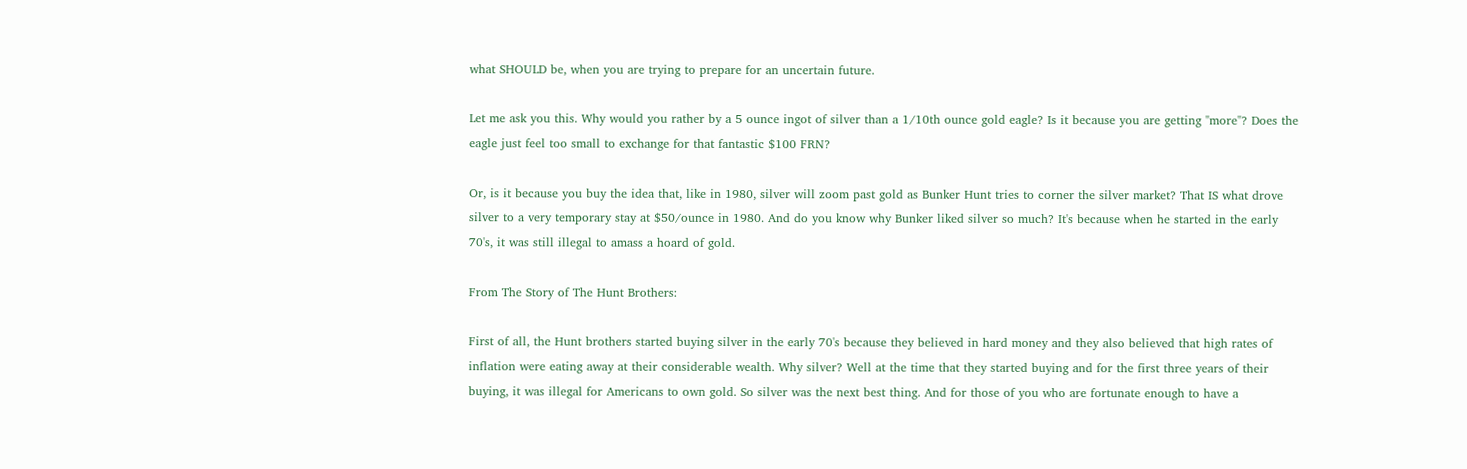what SHOULD be, when you are trying to prepare for an uncertain future.

Let me ask you this. Why would you rather by a 5 ounce ingot of silver than a 1/10th ounce gold eagle? Is it because you are getting "more"? Does the eagle just feel too small to exchange for that fantastic $100 FRN?

Or, is it because you buy the idea that, like in 1980, silver will zoom past gold as Bunker Hunt tries to corner the silver market? That IS what drove silver to a very temporary stay at $50/ounce in 1980. And do you know why Bunker liked silver so much? It's because when he started in the early 70's, it was still illegal to amass a hoard of gold.

From The Story of The Hunt Brothers:

First of all, the Hunt brothers started buying silver in the early 70's because they believed in hard money and they also believed that high rates of inflation were eating away at their considerable wealth. Why silver? Well at the time that they started buying and for the first three years of their buying, it was illegal for Americans to own gold. So silver was the next best thing. And for those of you who are fortunate enough to have a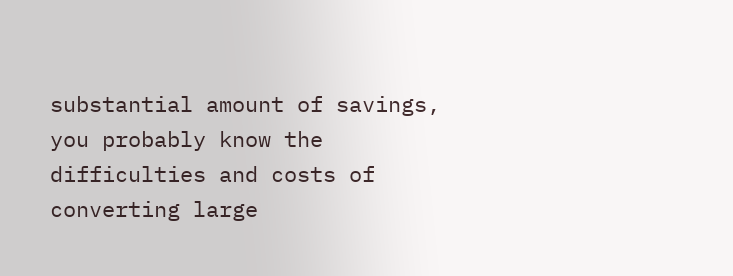substantial amount of savings, you probably know the difficulties and costs of converting large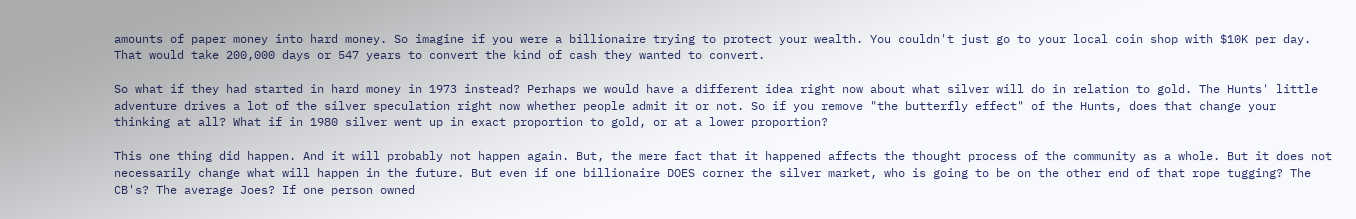amounts of paper money into hard money. So imagine if you were a billionaire trying to protect your wealth. You couldn't just go to your local coin shop with $10K per day. That would take 200,000 days or 547 years to convert the kind of cash they wanted to convert.

So what if they had started in hard money in 1973 instead? Perhaps we would have a different idea right now about what silver will do in relation to gold. The Hunts' little adventure drives a lot of the silver speculation right now whether people admit it or not. So if you remove "the butterfly effect" of the Hunts, does that change your thinking at all? What if in 1980 silver went up in exact proportion to gold, or at a lower proportion?

This one thing did happen. And it will probably not happen again. But, the mere fact that it happened affects the thought process of the community as a whole. But it does not necessarily change what will happen in the future. But even if one billionaire DOES corner the silver market, who is going to be on the other end of that rope tugging? The CB's? The average Joes? If one person owned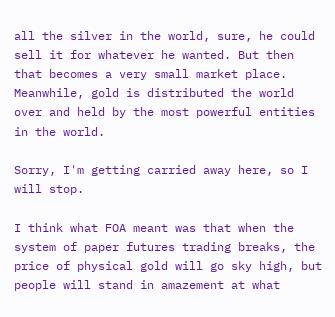all the silver in the world, sure, he could sell it for whatever he wanted. But then that becomes a very small market place. Meanwhile, gold is distributed the world over and held by the most powerful entities in the world.

Sorry, I'm getting carried away here, so I will stop.

I think what FOA meant was that when the system of paper futures trading breaks, the price of physical gold will go sky high, but people will stand in amazement at what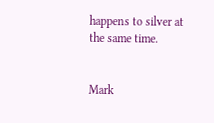happens to silver at the same time.


Mark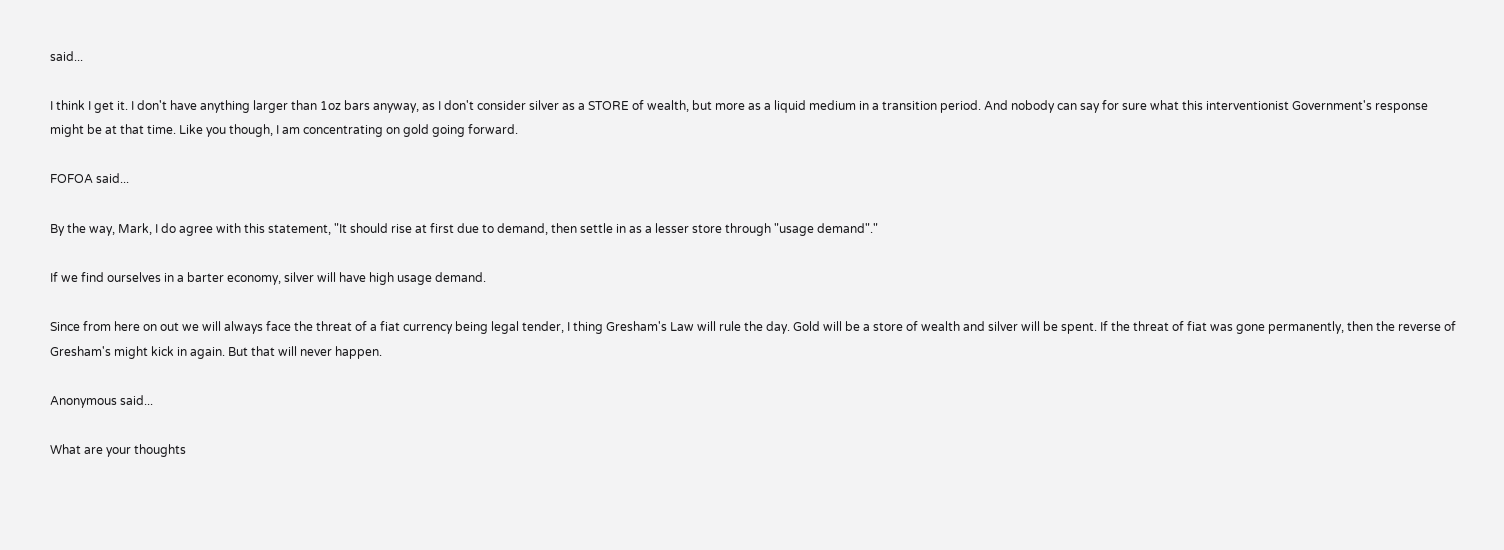said...

I think I get it. I don't have anything larger than 1oz bars anyway, as I don't consider silver as a STORE of wealth, but more as a liquid medium in a transition period. And nobody can say for sure what this interventionist Government's response might be at that time. Like you though, I am concentrating on gold going forward.

FOFOA said...

By the way, Mark, I do agree with this statement, "It should rise at first due to demand, then settle in as a lesser store through "usage demand"."

If we find ourselves in a barter economy, silver will have high usage demand.

Since from here on out we will always face the threat of a fiat currency being legal tender, I thing Gresham's Law will rule the day. Gold will be a store of wealth and silver will be spent. If the threat of fiat was gone permanently, then the reverse of Gresham's might kick in again. But that will never happen.

Anonymous said...

What are your thoughts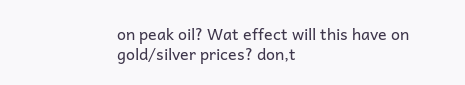on peak oil? Wat effect will this have on gold/silver prices? don,t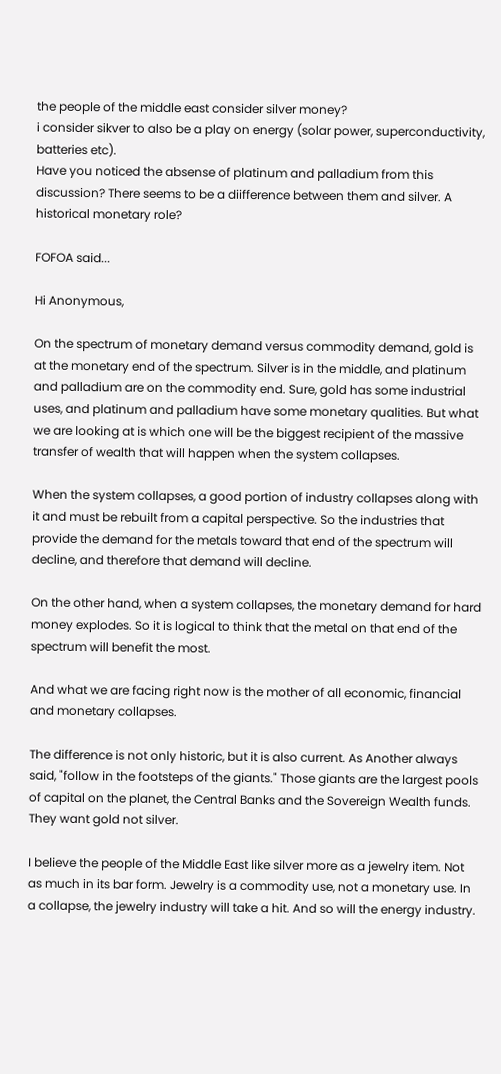the people of the middle east consider silver money?
i consider sikver to also be a play on energy (solar power, superconductivity, batteries etc).
Have you noticed the absense of platinum and palladium from this discussion? There seems to be a diifference between them and silver. A historical monetary role?

FOFOA said...

Hi Anonymous,

On the spectrum of monetary demand versus commodity demand, gold is at the monetary end of the spectrum. Silver is in the middle, and platinum and palladium are on the commodity end. Sure, gold has some industrial uses, and platinum and palladium have some monetary qualities. But what we are looking at is which one will be the biggest recipient of the massive transfer of wealth that will happen when the system collapses.

When the system collapses, a good portion of industry collapses along with it and must be rebuilt from a capital perspective. So the industries that provide the demand for the metals toward that end of the spectrum will decline, and therefore that demand will decline.

On the other hand, when a system collapses, the monetary demand for hard money explodes. So it is logical to think that the metal on that end of the spectrum will benefit the most.

And what we are facing right now is the mother of all economic, financial and monetary collapses.

The difference is not only historic, but it is also current. As Another always said, "follow in the footsteps of the giants." Those giants are the largest pools of capital on the planet, the Central Banks and the Sovereign Wealth funds. They want gold not silver.

I believe the people of the Middle East like silver more as a jewelry item. Not as much in its bar form. Jewelry is a commodity use, not a monetary use. In a collapse, the jewelry industry will take a hit. And so will the energy industry.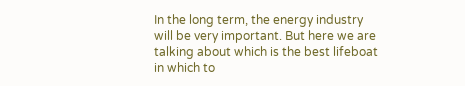In the long term, the energy industry will be very important. But here we are talking about which is the best lifeboat in which to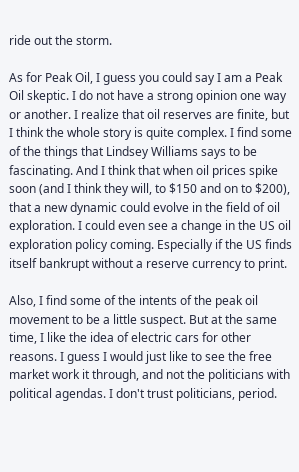ride out the storm.

As for Peak Oil, I guess you could say I am a Peak Oil skeptic. I do not have a strong opinion one way or another. I realize that oil reserves are finite, but I think the whole story is quite complex. I find some of the things that Lindsey Williams says to be fascinating. And I think that when oil prices spike soon (and I think they will, to $150 and on to $200), that a new dynamic could evolve in the field of oil exploration. I could even see a change in the US oil exploration policy coming. Especially if the US finds itself bankrupt without a reserve currency to print.

Also, I find some of the intents of the peak oil movement to be a little suspect. But at the same time, I like the idea of electric cars for other reasons. I guess I would just like to see the free market work it through, and not the politicians with political agendas. I don't trust politicians, period.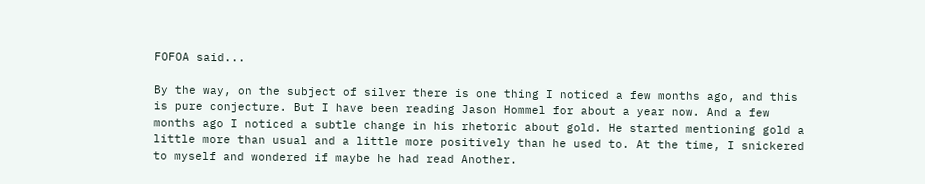FOFOA said...

By the way, on the subject of silver there is one thing I noticed a few months ago, and this is pure conjecture. But I have been reading Jason Hommel for about a year now. And a few months ago I noticed a subtle change in his rhetoric about gold. He started mentioning gold a little more than usual and a little more positively than he used to. At the time, I snickered to myself and wondered if maybe he had read Another.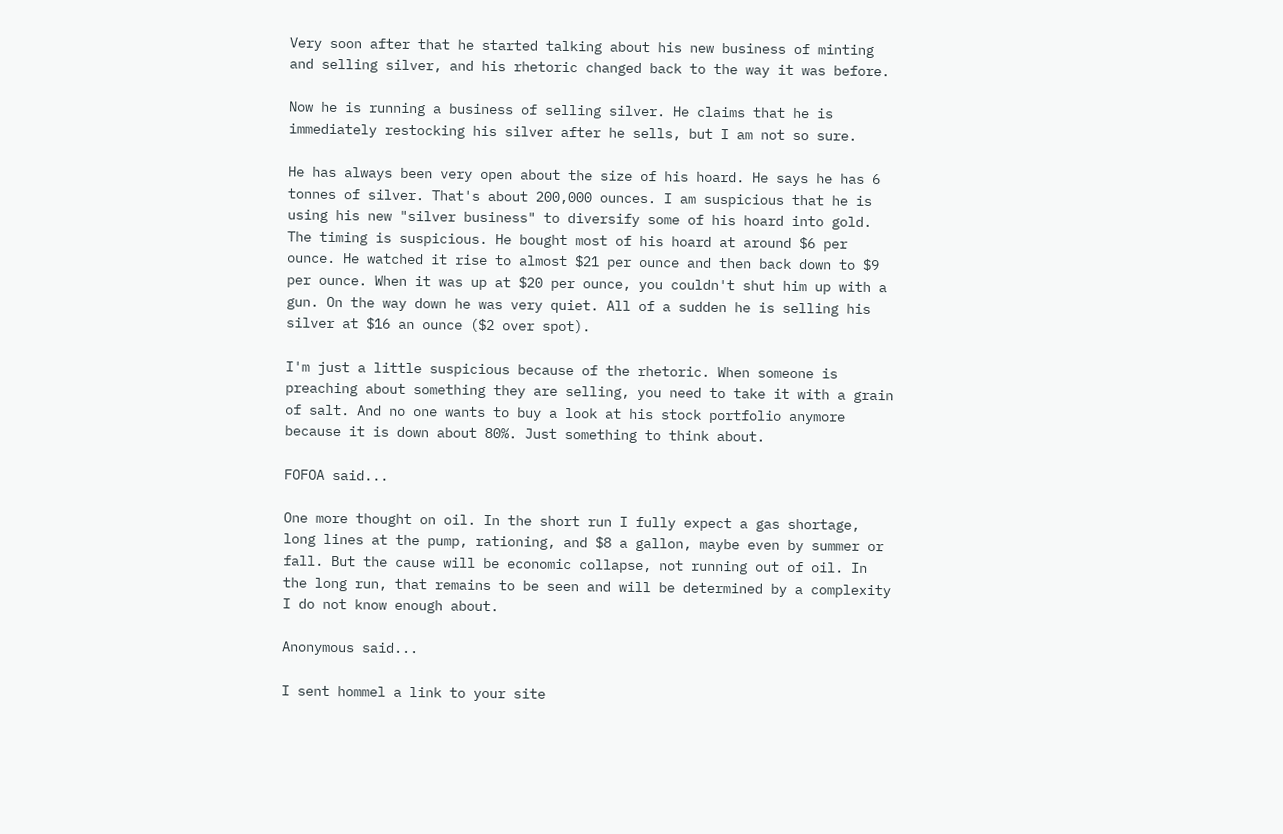Very soon after that he started talking about his new business of minting and selling silver, and his rhetoric changed back to the way it was before.

Now he is running a business of selling silver. He claims that he is immediately restocking his silver after he sells, but I am not so sure.

He has always been very open about the size of his hoard. He says he has 6 tonnes of silver. That's about 200,000 ounces. I am suspicious that he is using his new "silver business" to diversify some of his hoard into gold. The timing is suspicious. He bought most of his hoard at around $6 per ounce. He watched it rise to almost $21 per ounce and then back down to $9 per ounce. When it was up at $20 per ounce, you couldn't shut him up with a gun. On the way down he was very quiet. All of a sudden he is selling his silver at $16 an ounce ($2 over spot).

I'm just a little suspicious because of the rhetoric. When someone is preaching about something they are selling, you need to take it with a grain of salt. And no one wants to buy a look at his stock portfolio anymore because it is down about 80%. Just something to think about.

FOFOA said...

One more thought on oil. In the short run I fully expect a gas shortage, long lines at the pump, rationing, and $8 a gallon, maybe even by summer or fall. But the cause will be economic collapse, not running out of oil. In the long run, that remains to be seen and will be determined by a complexity I do not know enough about.

Anonymous said...

I sent hommel a link to your site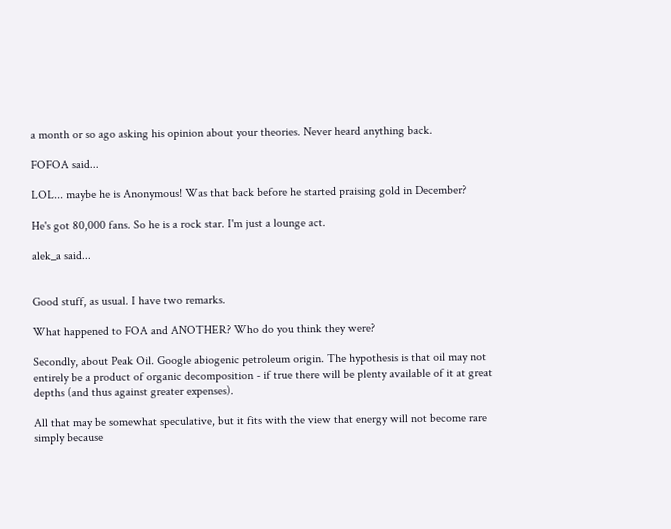a month or so ago asking his opinion about your theories. Never heard anything back.

FOFOA said...

LOL... maybe he is Anonymous! Was that back before he started praising gold in December?

He's got 80,000 fans. So he is a rock star. I'm just a lounge act.

alek_a said...


Good stuff, as usual. I have two remarks.

What happened to FOA and ANOTHER? Who do you think they were?

Secondly, about Peak Oil. Google abiogenic petroleum origin. The hypothesis is that oil may not entirely be a product of organic decomposition - if true there will be plenty available of it at great depths (and thus against greater expenses).

All that may be somewhat speculative, but it fits with the view that energy will not become rare simply because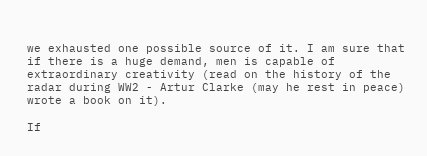we exhausted one possible source of it. I am sure that if there is a huge demand, men is capable of extraordinary creativity (read on the history of the radar during WW2 - Artur Clarke (may he rest in peace) wrote a book on it).

If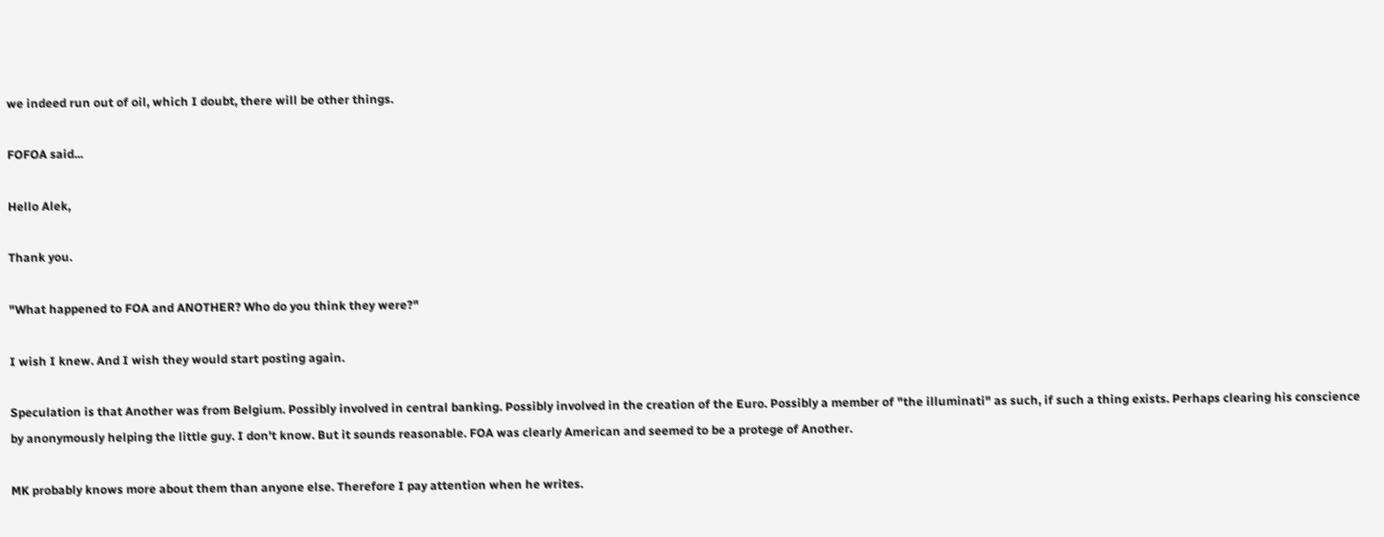we indeed run out of oil, which I doubt, there will be other things.

FOFOA said...

Hello Alek,

Thank you.

"What happened to FOA and ANOTHER? Who do you think they were?"

I wish I knew. And I wish they would start posting again.

Speculation is that Another was from Belgium. Possibly involved in central banking. Possibly involved in the creation of the Euro. Possibly a member of "the illuminati" as such, if such a thing exists. Perhaps clearing his conscience by anonymously helping the little guy. I don't know. But it sounds reasonable. FOA was clearly American and seemed to be a protege of Another.

MK probably knows more about them than anyone else. Therefore I pay attention when he writes.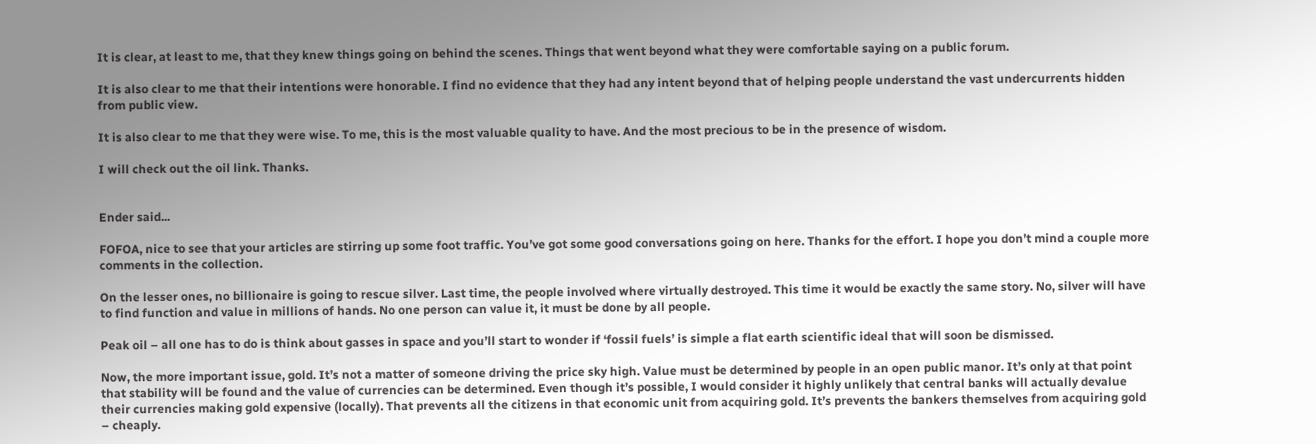It is clear, at least to me, that they knew things going on behind the scenes. Things that went beyond what they were comfortable saying on a public forum.

It is also clear to me that their intentions were honorable. I find no evidence that they had any intent beyond that of helping people understand the vast undercurrents hidden from public view.

It is also clear to me that they were wise. To me, this is the most valuable quality to have. And the most precious to be in the presence of wisdom.

I will check out the oil link. Thanks.


Ender said...

FOFOA, nice to see that your articles are stirring up some foot traffic. You’ve got some good conversations going on here. Thanks for the effort. I hope you don’t mind a couple more comments in the collection.

On the lesser ones, no billionaire is going to rescue silver. Last time, the people involved where virtually destroyed. This time it would be exactly the same story. No, silver will have to find function and value in millions of hands. No one person can value it, it must be done by all people.

Peak oil – all one has to do is think about gasses in space and you’ll start to wonder if ‘fossil fuels’ is simple a flat earth scientific ideal that will soon be dismissed.

Now, the more important issue, gold. It’s not a matter of someone driving the price sky high. Value must be determined by people in an open public manor. It’s only at that point that stability will be found and the value of currencies can be determined. Even though it’s possible, I would consider it highly unlikely that central banks will actually devalue their currencies making gold expensive (locally). That prevents all the citizens in that economic unit from acquiring gold. It’s prevents the bankers themselves from acquiring gold – cheaply.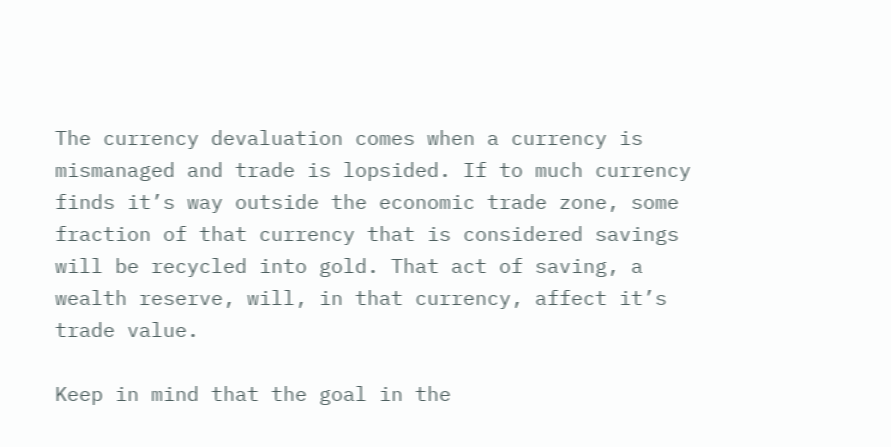The currency devaluation comes when a currency is mismanaged and trade is lopsided. If to much currency finds it’s way outside the economic trade zone, some fraction of that currency that is considered savings will be recycled into gold. That act of saving, a wealth reserve, will, in that currency, affect it’s trade value.

Keep in mind that the goal in the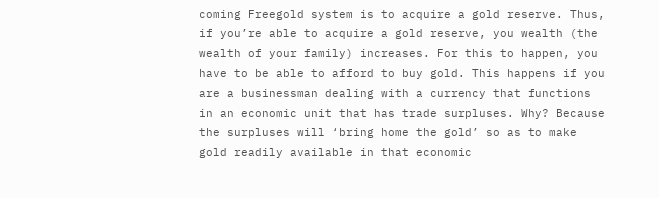coming Freegold system is to acquire a gold reserve. Thus, if you’re able to acquire a gold reserve, you wealth (the wealth of your family) increases. For this to happen, you have to be able to afford to buy gold. This happens if you are a businessman dealing with a currency that functions in an economic unit that has trade surpluses. Why? Because the surpluses will ‘bring home the gold’ so as to make gold readily available in that economic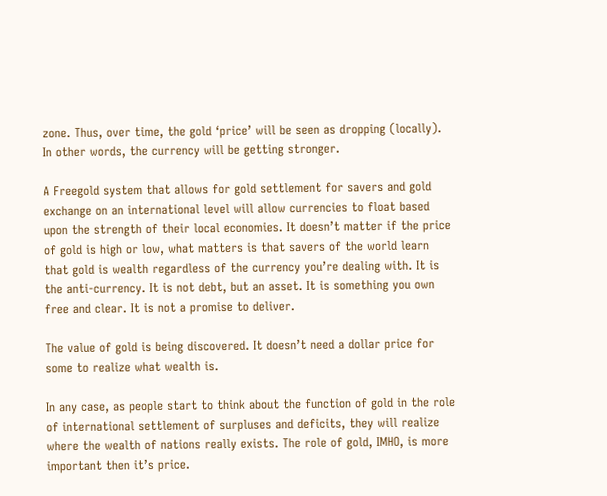zone. Thus, over time, the gold ‘price’ will be seen as dropping (locally). In other words, the currency will be getting stronger.

A Freegold system that allows for gold settlement for savers and gold exchange on an international level will allow currencies to float based upon the strength of their local economies. It doesn’t matter if the price of gold is high or low, what matters is that savers of the world learn that gold is wealth regardless of the currency you’re dealing with. It is the anti-currency. It is not debt, but an asset. It is something you own free and clear. It is not a promise to deliver.

The value of gold is being discovered. It doesn’t need a dollar price for some to realize what wealth is.

In any case, as people start to think about the function of gold in the role of international settlement of surpluses and deficits, they will realize where the wealth of nations really exists. The role of gold, IMHO, is more important then it’s price.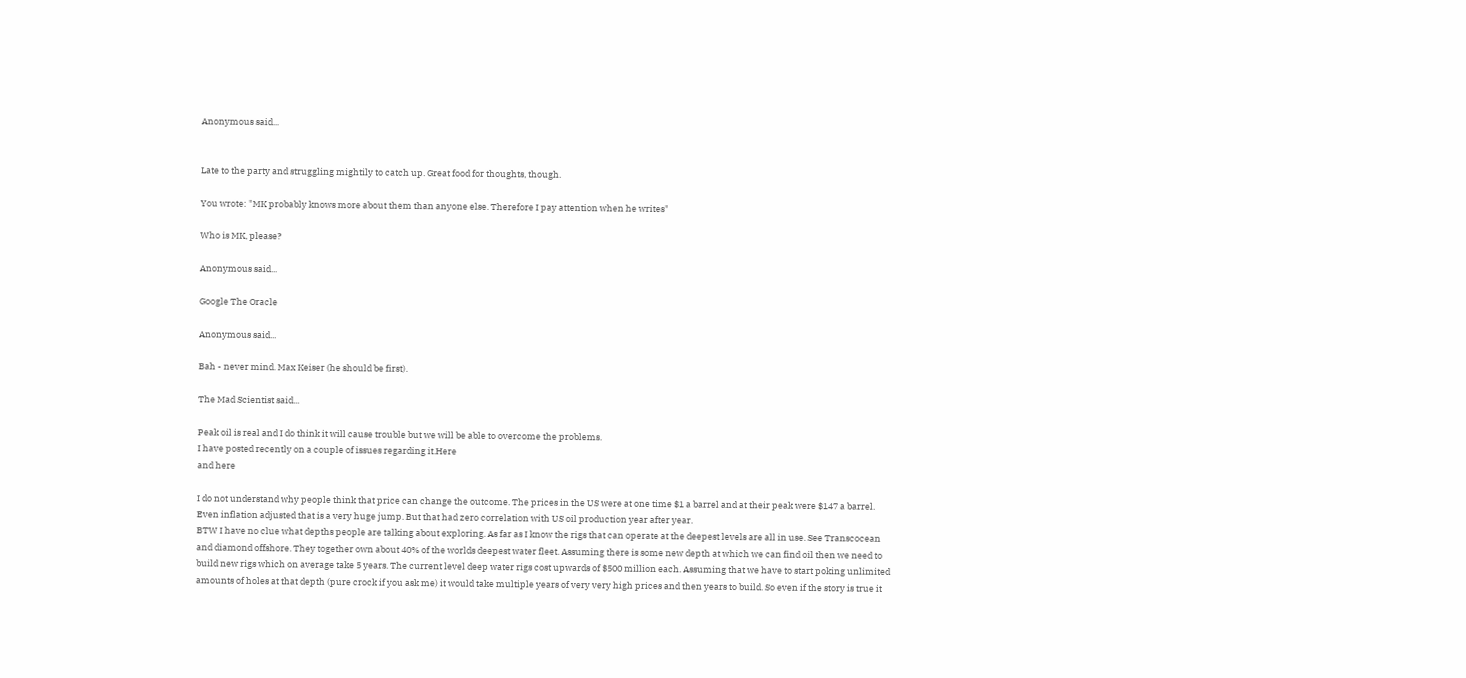Anonymous said...


Late to the party and struggling mightily to catch up. Great food for thoughts, though.

You wrote: "MK probably knows more about them than anyone else. Therefore I pay attention when he writes"

Who is MK, please?

Anonymous said...

Google The Oracle

Anonymous said...

Bah - never mind. Max Keiser (he should be first).

The Mad Scientist said...

Peak oil is real and I do think it will cause trouble but we will be able to overcome the problems.
I have posted recently on a couple of issues regarding it.Here
and here

I do not understand why people think that price can change the outcome. The prices in the US were at one time $1 a barrel and at their peak were $147 a barrel. Even inflation adjusted that is a very huge jump. But that had zero correlation with US oil production year after year.
BTW I have no clue what depths people are talking about exploring. As far as I know the rigs that can operate at the deepest levels are all in use. See Transcocean and diamond offshore. They together own about 40% of the worlds deepest water fleet. Assuming there is some new depth at which we can find oil then we need to build new rigs which on average take 5 years. The current level deep water rigs cost upwards of $500 million each. Assuming that we have to start poking unlimited amounts of holes at that depth (pure crock if you ask me) it would take multiple years of very very high prices and then years to build. So even if the story is true it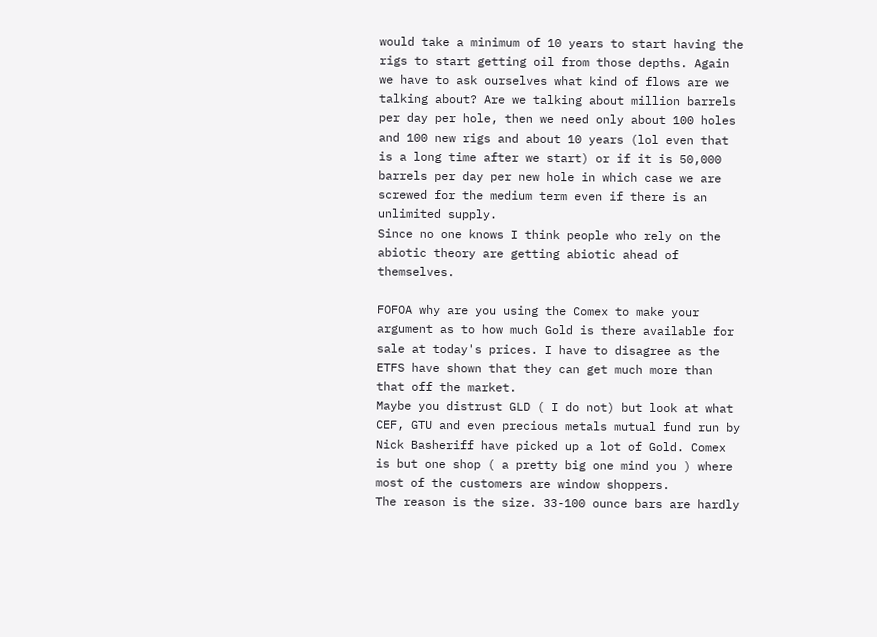would take a minimum of 10 years to start having the rigs to start getting oil from those depths. Again we have to ask ourselves what kind of flows are we talking about? Are we talking about million barrels per day per hole, then we need only about 100 holes and 100 new rigs and about 10 years (lol even that is a long time after we start) or if it is 50,000 barrels per day per new hole in which case we are screwed for the medium term even if there is an unlimited supply.
Since no one knows I think people who rely on the abiotic theory are getting abiotic ahead of themselves.

FOFOA why are you using the Comex to make your argument as to how much Gold is there available for sale at today's prices. I have to disagree as the ETFS have shown that they can get much more than that off the market.
Maybe you distrust GLD ( I do not) but look at what CEF, GTU and even precious metals mutual fund run by Nick Basheriff have picked up a lot of Gold. Comex is but one shop ( a pretty big one mind you ) where most of the customers are window shoppers.
The reason is the size. 33-100 ounce bars are hardly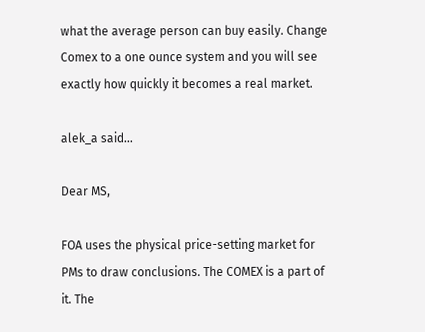what the average person can buy easily. Change Comex to a one ounce system and you will see exactly how quickly it becomes a real market.

alek_a said...

Dear MS,

FOA uses the physical price-setting market for PMs to draw conclusions. The COMEX is a part of it. The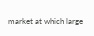market at which large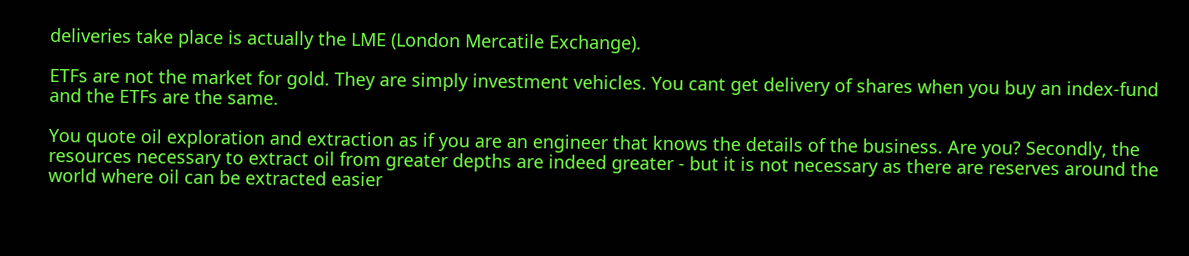deliveries take place is actually the LME (London Mercatile Exchange).

ETFs are not the market for gold. They are simply investment vehicles. You cant get delivery of shares when you buy an index-fund and the ETFs are the same.

You quote oil exploration and extraction as if you are an engineer that knows the details of the business. Are you? Secondly, the resources necessary to extract oil from greater depths are indeed greater - but it is not necessary as there are reserves around the world where oil can be extracted easier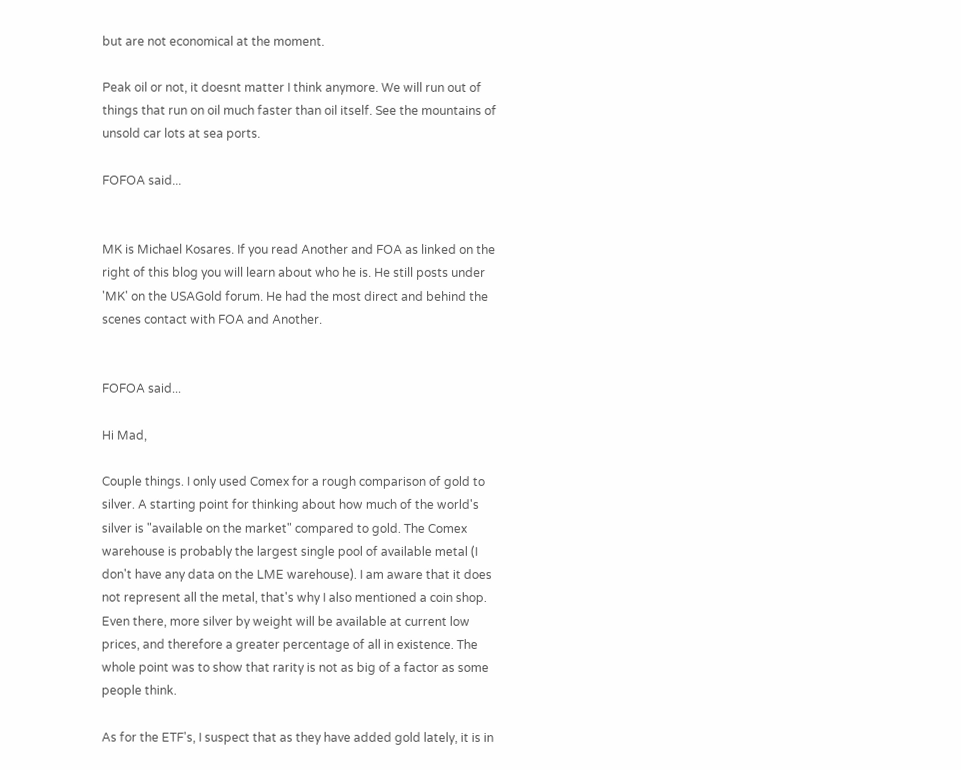but are not economical at the moment.

Peak oil or not, it doesnt matter I think anymore. We will run out of things that run on oil much faster than oil itself. See the mountains of unsold car lots at sea ports.

FOFOA said...


MK is Michael Kosares. If you read Another and FOA as linked on the right of this blog you will learn about who he is. He still posts under 'MK' on the USAGold forum. He had the most direct and behind the scenes contact with FOA and Another.


FOFOA said...

Hi Mad,

Couple things. I only used Comex for a rough comparison of gold to silver. A starting point for thinking about how much of the world's silver is "available on the market" compared to gold. The Comex warehouse is probably the largest single pool of available metal (I don't have any data on the LME warehouse). I am aware that it does not represent all the metal, that's why I also mentioned a coin shop. Even there, more silver by weight will be available at current low prices, and therefore a greater percentage of all in existence. The whole point was to show that rarity is not as big of a factor as some people think.

As for the ETF's, I suspect that as they have added gold lately, it is in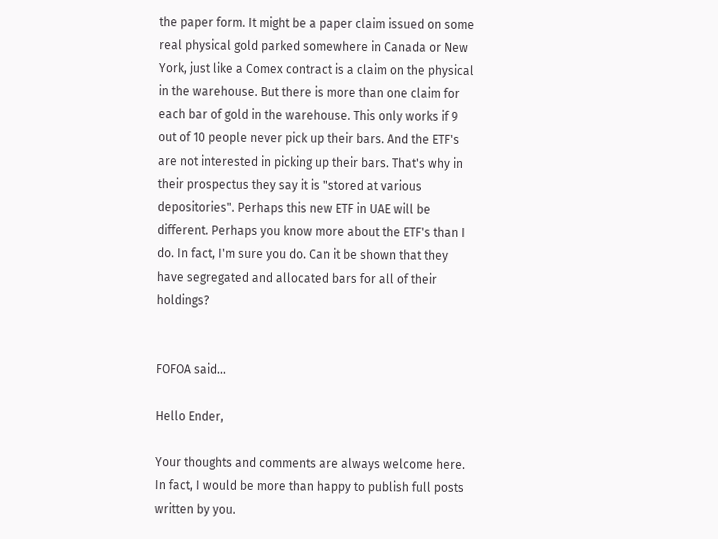the paper form. It might be a paper claim issued on some real physical gold parked somewhere in Canada or New York, just like a Comex contract is a claim on the physical in the warehouse. But there is more than one claim for each bar of gold in the warehouse. This only works if 9 out of 10 people never pick up their bars. And the ETF's are not interested in picking up their bars. That's why in their prospectus they say it is "stored at various depositories". Perhaps this new ETF in UAE will be different. Perhaps you know more about the ETF's than I do. In fact, I'm sure you do. Can it be shown that they have segregated and allocated bars for all of their holdings?


FOFOA said...

Hello Ender,

Your thoughts and comments are always welcome here. In fact, I would be more than happy to publish full posts written by you.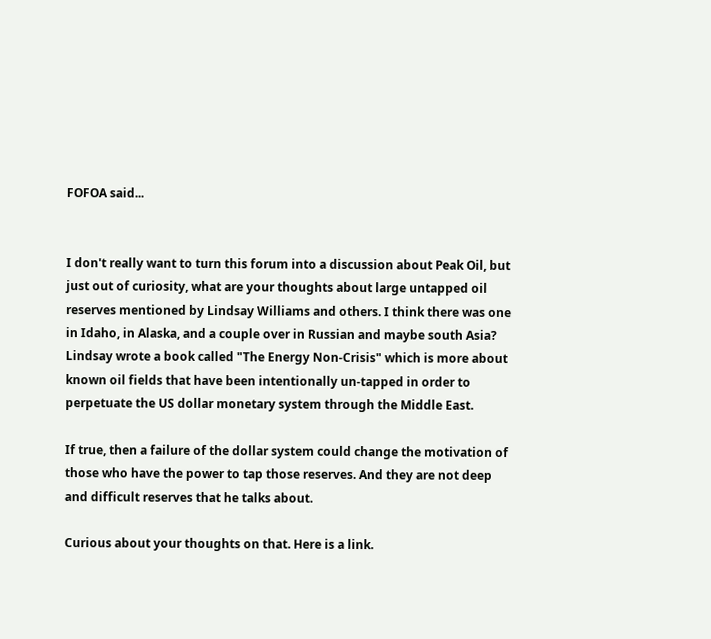FOFOA said...


I don't really want to turn this forum into a discussion about Peak Oil, but just out of curiosity, what are your thoughts about large untapped oil reserves mentioned by Lindsay Williams and others. I think there was one in Idaho, in Alaska, and a couple over in Russian and maybe south Asia? Lindsay wrote a book called "The Energy Non-Crisis" which is more about known oil fields that have been intentionally un-tapped in order to perpetuate the US dollar monetary system through the Middle East.

If true, then a failure of the dollar system could change the motivation of those who have the power to tap those reserves. And they are not deep and difficult reserves that he talks about.

Curious about your thoughts on that. Here is a link.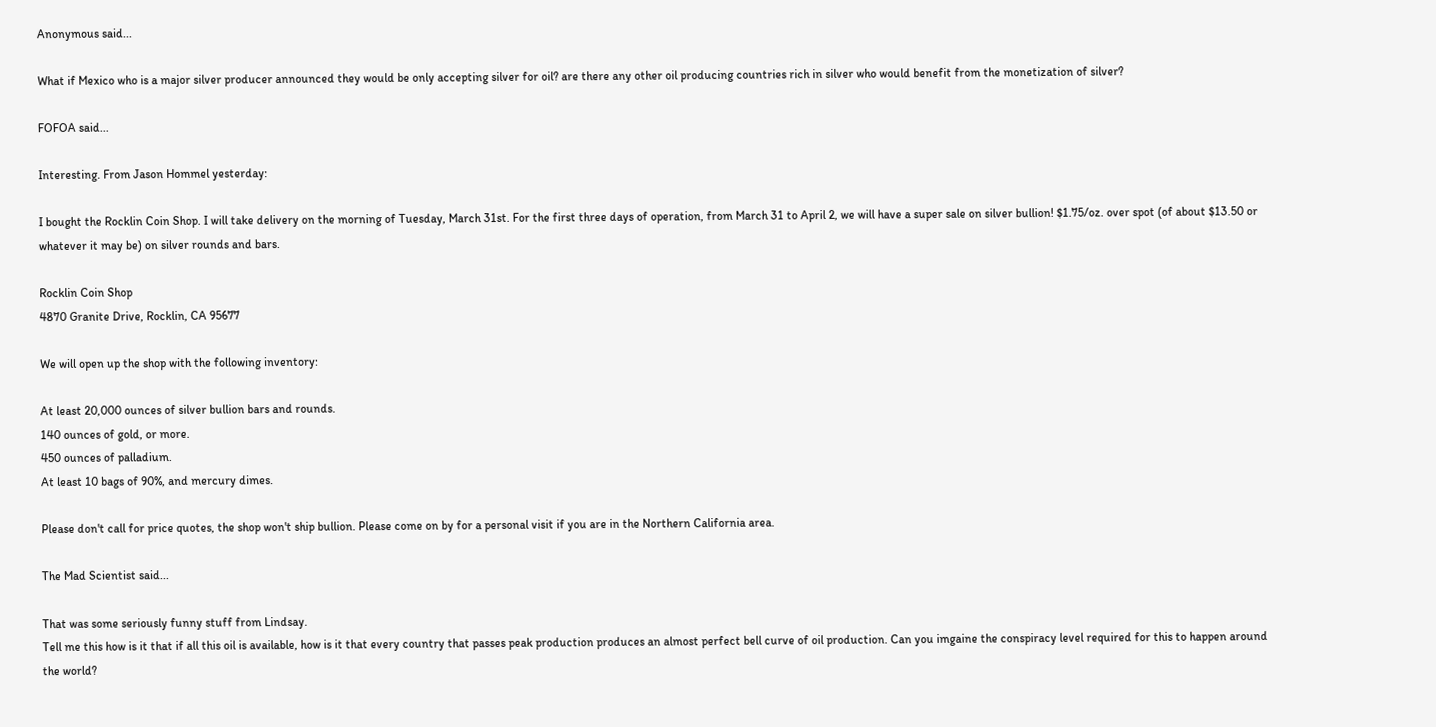Anonymous said...

What if Mexico who is a major silver producer announced they would be only accepting silver for oil? are there any other oil producing countries rich in silver who would benefit from the monetization of silver?

FOFOA said...

Interesting. From Jason Hommel yesterday:

I bought the Rocklin Coin Shop. I will take delivery on the morning of Tuesday, March 31st. For the first three days of operation, from March 31 to April 2, we will have a super sale on silver bullion! $1.75/oz. over spot (of about $13.50 or whatever it may be) on silver rounds and bars.

Rocklin Coin Shop
4870 Granite Drive, Rocklin, CA 95677

We will open up the shop with the following inventory:

At least 20,000 ounces of silver bullion bars and rounds.
140 ounces of gold, or more.
450 ounces of palladium.
At least 10 bags of 90%, and mercury dimes.

Please don't call for price quotes, the shop won't ship bullion. Please come on by for a personal visit if you are in the Northern California area.

The Mad Scientist said...

That was some seriously funny stuff from Lindsay.
Tell me this how is it that if all this oil is available, how is it that every country that passes peak production produces an almost perfect bell curve of oil production. Can you imgaine the conspiracy level required for this to happen around the world?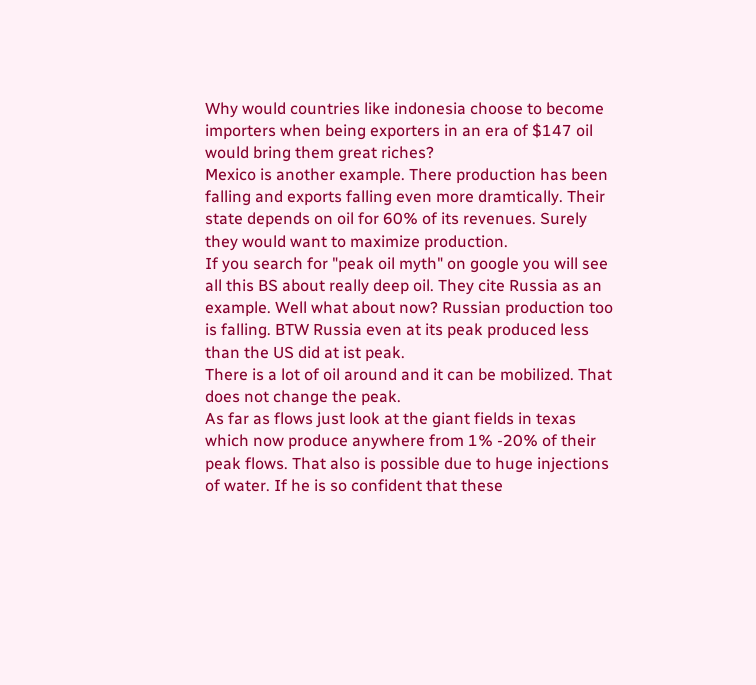Why would countries like indonesia choose to become importers when being exporters in an era of $147 oil would bring them great riches?
Mexico is another example. There production has been falling and exports falling even more dramtically. Their state depends on oil for 60% of its revenues. Surely they would want to maximize production.
If you search for "peak oil myth" on google you will see all this BS about really deep oil. They cite Russia as an example. Well what about now? Russian production too is falling. BTW Russia even at its peak produced less than the US did at ist peak.
There is a lot of oil around and it can be mobilized. That does not change the peak.
As far as flows just look at the giant fields in texas which now produce anywhere from 1% -20% of their peak flows. That also is possible due to huge injections of water. If he is so confident that these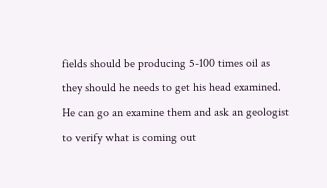fields should be producing 5-100 times oil as they should he needs to get his head examined.
He can go an examine them and ask an geologist to verify what is coming out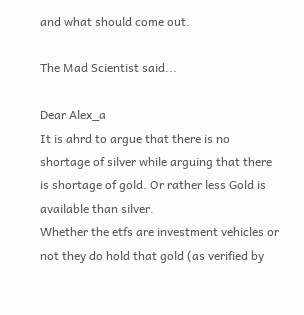and what should come out.

The Mad Scientist said...

Dear Alex_a
It is ahrd to argue that there is no shortage of silver while arguing that there is shortage of gold. Or rather less Gold is available than silver.
Whether the etfs are investment vehicles or not they do hold that gold (as verified by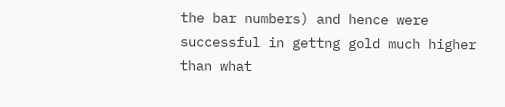the bar numbers) and hence were successful in gettng gold much higher than what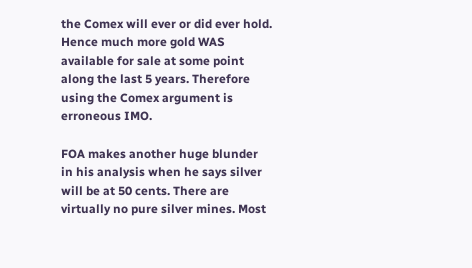the Comex will ever or did ever hold. Hence much more gold WAS available for sale at some point along the last 5 years. Therefore using the Comex argument is erroneous IMO.

FOA makes another huge blunder in his analysis when he says silver will be at 50 cents. There are virtually no pure silver mines. Most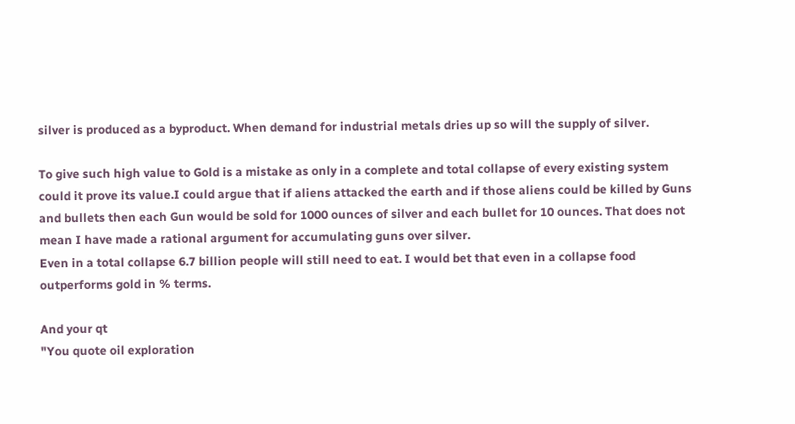silver is produced as a byproduct. When demand for industrial metals dries up so will the supply of silver.

To give such high value to Gold is a mistake as only in a complete and total collapse of every existing system could it prove its value.I could argue that if aliens attacked the earth and if those aliens could be killed by Guns and bullets then each Gun would be sold for 1000 ounces of silver and each bullet for 10 ounces. That does not mean I have made a rational argument for accumulating guns over silver.
Even in a total collapse 6.7 billion people will still need to eat. I would bet that even in a collapse food outperforms gold in % terms.

And your qt
"You quote oil exploration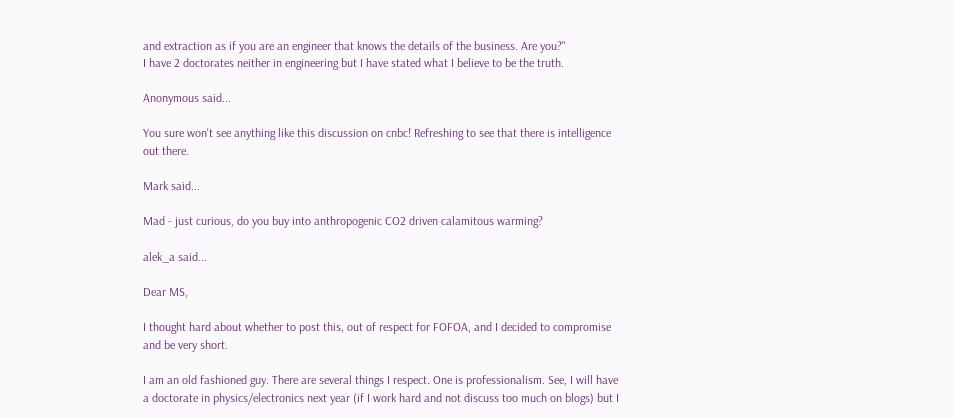and extraction as if you are an engineer that knows the details of the business. Are you?"
I have 2 doctorates neither in engineering but I have stated what I believe to be the truth.

Anonymous said...

You sure won't see anything like this discussion on cnbc! Refreshing to see that there is intelligence out there.

Mark said...

Mad - just curious, do you buy into anthropogenic CO2 driven calamitous warming?

alek_a said...

Dear MS,

I thought hard about whether to post this, out of respect for FOFOA, and I decided to compromise and be very short.

I am an old fashioned guy. There are several things I respect. One is professionalism. See, I will have a doctorate in physics/electronics next year (if I work hard and not discuss too much on blogs) but I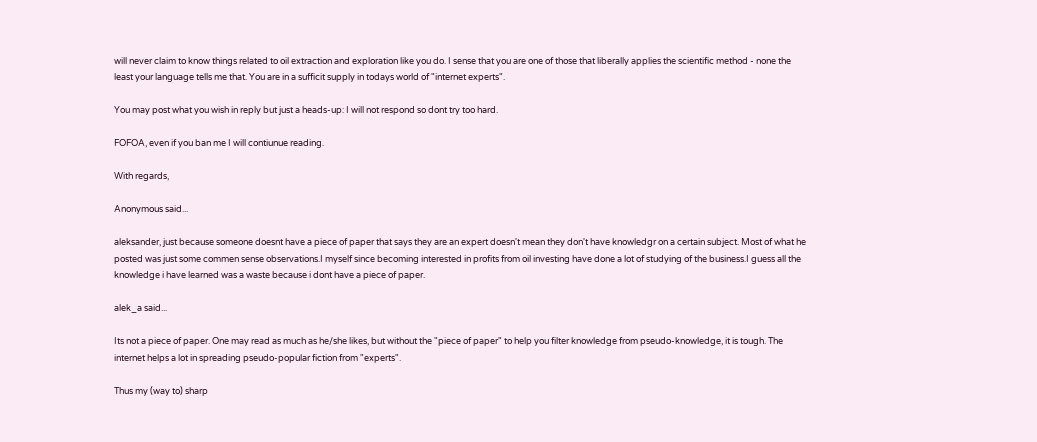will never claim to know things related to oil extraction and exploration like you do. I sense that you are one of those that liberally applies the scientific method - none the least your language tells me that. You are in a sufficit supply in todays world of "internet experts".

You may post what you wish in reply but just a heads-up: I will not respond so dont try too hard.

FOFOA, even if you ban me I will contiunue reading.

With regards,

Anonymous said...

aleksander, just because someone doesnt have a piece of paper that says they are an expert doesn't mean they don't have knowledgr on a certain subject. Most of what he posted was just some commen sense observations.I myself since becoming interested in profits from oil investing have done a lot of studying of the business.I guess all the knowledge i have learned was a waste because i dont have a piece of paper.

alek_a said...

Its not a piece of paper. One may read as much as he/she likes, but without the "piece of paper" to help you filter knowledge from pseudo-knowledge, it is tough. The internet helps a lot in spreading pseudo-popular fiction from "experts".

Thus my (way to) sharp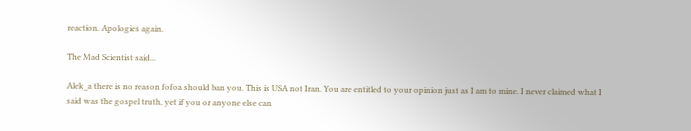reaction. Apologies again.

The Mad Scientist said...

Alek_a there is no reason fofoa should ban you. This is USA not Iran. You are entitled to your opinion just as I am to mine. I never claimed what I said was the gospel truth, yet if you or anyone else can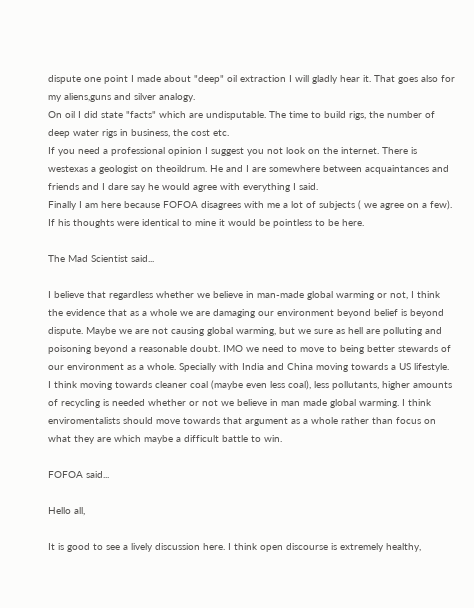dispute one point I made about "deep" oil extraction I will gladly hear it. That goes also for my aliens,guns and silver analogy.
On oil I did state "facts" which are undisputable. The time to build rigs, the number of deep water rigs in business, the cost etc.
If you need a professional opinion I suggest you not look on the internet. There is westexas a geologist on theoildrum. He and I are somewhere between acquaintances and friends and I dare say he would agree with everything I said.
Finally I am here because FOFOA disagrees with me a lot of subjects ( we agree on a few). If his thoughts were identical to mine it would be pointless to be here.

The Mad Scientist said...

I believe that regardless whether we believe in man-made global warming or not, I think the evidence that as a whole we are damaging our environment beyond belief is beyond dispute. Maybe we are not causing global warming, but we sure as hell are polluting and poisoning beyond a reasonable doubt. IMO we need to move to being better stewards of our environment as a whole. Specially with India and China moving towards a US lifestyle.
I think moving towards cleaner coal (maybe even less coal), less pollutants, higher amounts of recycling is needed whether or not we believe in man made global warming. I think enviromentalists should move towards that argument as a whole rather than focus on what they are which maybe a difficult battle to win.

FOFOA said...

Hello all,

It is good to see a lively discussion here. I think open discourse is extremely healthy,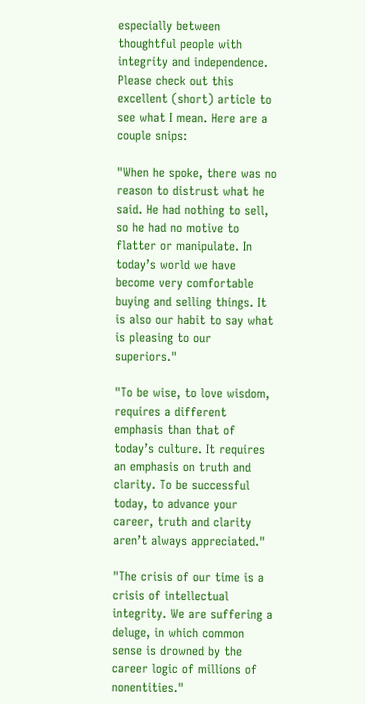especially between thoughtful people with integrity and independence. Please check out this excellent (short) article to see what I mean. Here are a couple snips:

"When he spoke, there was no reason to distrust what he said. He had nothing to sell, so he had no motive to flatter or manipulate. In today’s world we have become very comfortable buying and selling things. It is also our habit to say what is pleasing to our superiors."

"To be wise, to love wisdom, requires a different emphasis than that of today’s culture. It requires an emphasis on truth and clarity. To be successful today, to advance your career, truth and clarity aren’t always appreciated."

"The crisis of our time is a crisis of intellectual integrity. We are suffering a deluge, in which common sense is drowned by the career logic of millions of nonentities."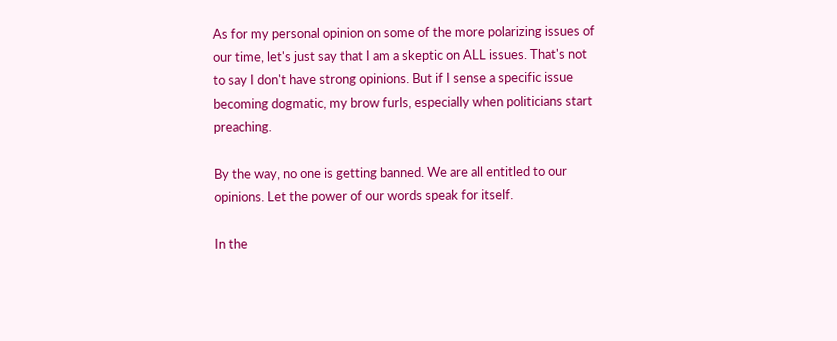As for my personal opinion on some of the more polarizing issues of our time, let's just say that I am a skeptic on ALL issues. That's not to say I don't have strong opinions. But if I sense a specific issue becoming dogmatic, my brow furls, especially when politicians start preaching.

By the way, no one is getting banned. We are all entitled to our opinions. Let the power of our words speak for itself.

In the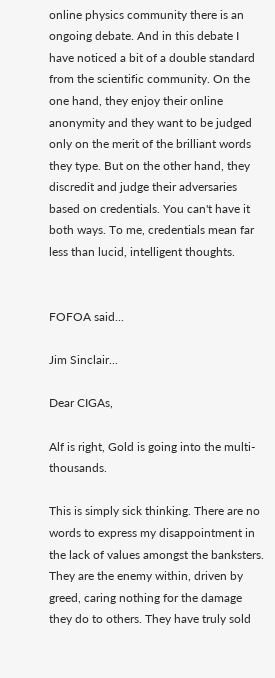online physics community there is an ongoing debate. And in this debate I have noticed a bit of a double standard from the scientific community. On the one hand, they enjoy their online anonymity and they want to be judged only on the merit of the brilliant words they type. But on the other hand, they discredit and judge their adversaries based on credentials. You can't have it both ways. To me, credentials mean far less than lucid, intelligent thoughts.


FOFOA said...

Jim Sinclair...

Dear CIGAs,

Alf is right, Gold is going into the multi- thousands.

This is simply sick thinking. There are no words to express my disappointment in the lack of values amongst the banksters. They are the enemy within, driven by greed, caring nothing for the damage they do to others. They have truly sold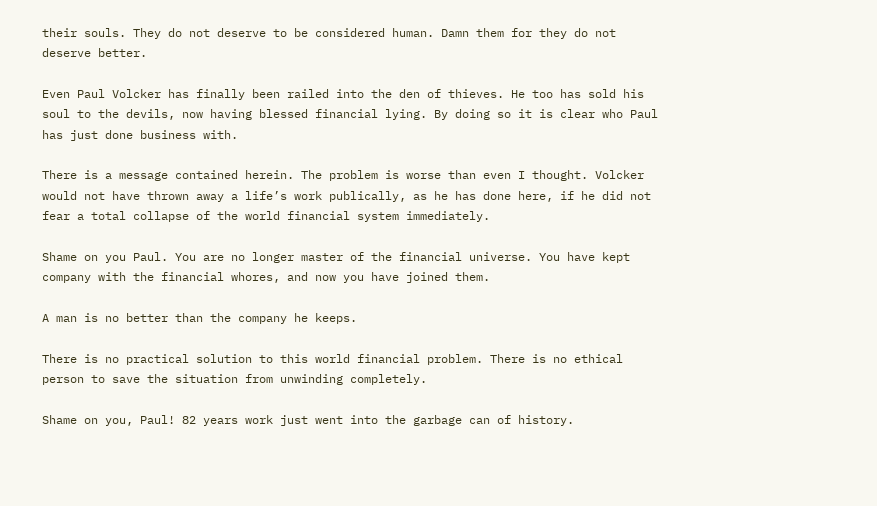their souls. They do not deserve to be considered human. Damn them for they do not deserve better.

Even Paul Volcker has finally been railed into the den of thieves. He too has sold his soul to the devils, now having blessed financial lying. By doing so it is clear who Paul has just done business with.

There is a message contained herein. The problem is worse than even I thought. Volcker would not have thrown away a life’s work publically, as he has done here, if he did not fear a total collapse of the world financial system immediately.

Shame on you Paul. You are no longer master of the financial universe. You have kept company with the financial whores, and now you have joined them.

A man is no better than the company he keeps.

There is no practical solution to this world financial problem. There is no ethical person to save the situation from unwinding completely.

Shame on you, Paul! 82 years work just went into the garbage can of history.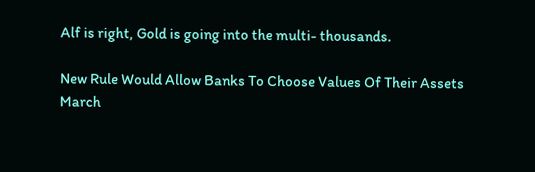Alf is right, Gold is going into the multi- thousands.

New Rule Would Allow Banks To Choose Values Of Their Assets
March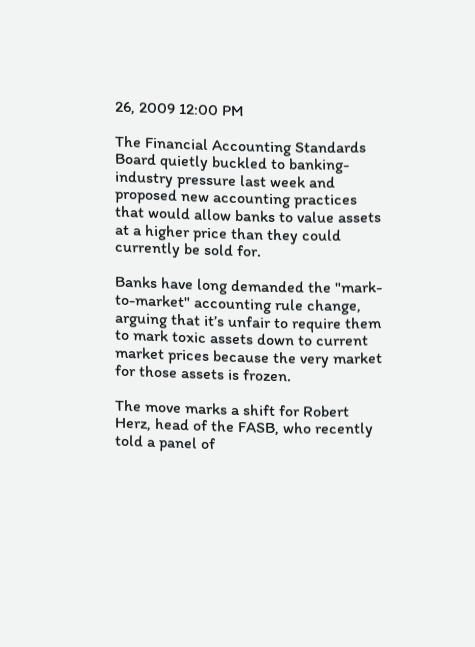26, 2009 12:00 PM

The Financial Accounting Standards Board quietly buckled to banking-industry pressure last week and proposed new accounting practices that would allow banks to value assets at a higher price than they could currently be sold for.

Banks have long demanded the "mark-to-market" accounting rule change, arguing that it’s unfair to require them to mark toxic assets down to current market prices because the very market for those assets is frozen.

The move marks a shift for Robert Herz, head of the FASB, who recently told a panel of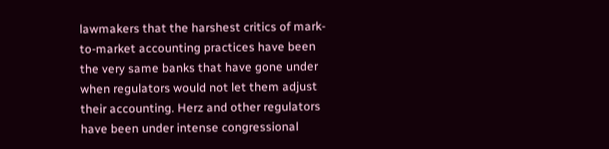lawmakers that the harshest critics of mark-to-market accounting practices have been the very same banks that have gone under when regulators would not let them adjust their accounting. Herz and other regulators have been under intense congressional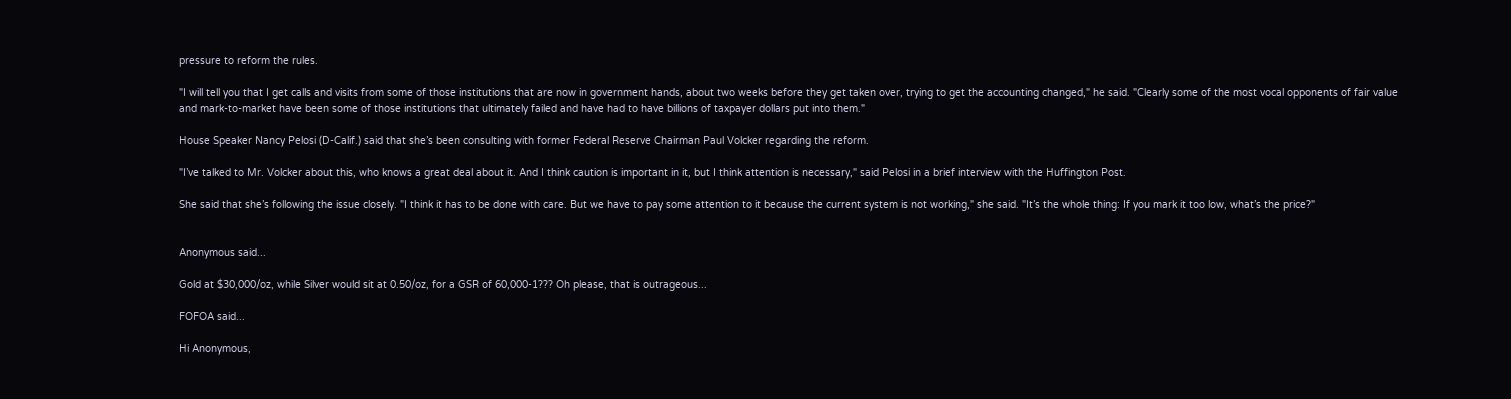pressure to reform the rules.

"I will tell you that I get calls and visits from some of those institutions that are now in government hands, about two weeks before they get taken over, trying to get the accounting changed," he said. "Clearly some of the most vocal opponents of fair value and mark-to-market have been some of those institutions that ultimately failed and have had to have billions of taxpayer dollars put into them."

House Speaker Nancy Pelosi (D-Calif.) said that she’s been consulting with former Federal Reserve Chairman Paul Volcker regarding the reform.

"I’ve talked to Mr. Volcker about this, who knows a great deal about it. And I think caution is important in it, but I think attention is necessary," said Pelosi in a brief interview with the Huffington Post.

She said that she’s following the issue closely. "I think it has to be done with care. But we have to pay some attention to it because the current system is not working," she said. "It’s the whole thing: If you mark it too low, what’s the price?"


Anonymous said...

Gold at $30,000/oz, while Silver would sit at 0.50/oz, for a GSR of 60,000-1??? Oh please, that is outrageous...

FOFOA said...

Hi Anonymous,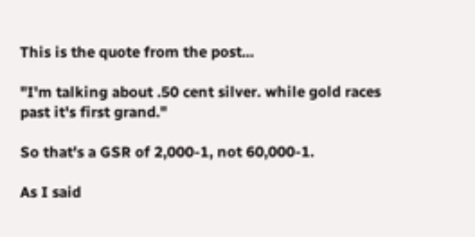This is the quote from the post...

"I'm talking about .50 cent silver. while gold races past it's first grand."

So that's a GSR of 2,000-1, not 60,000-1.

As I said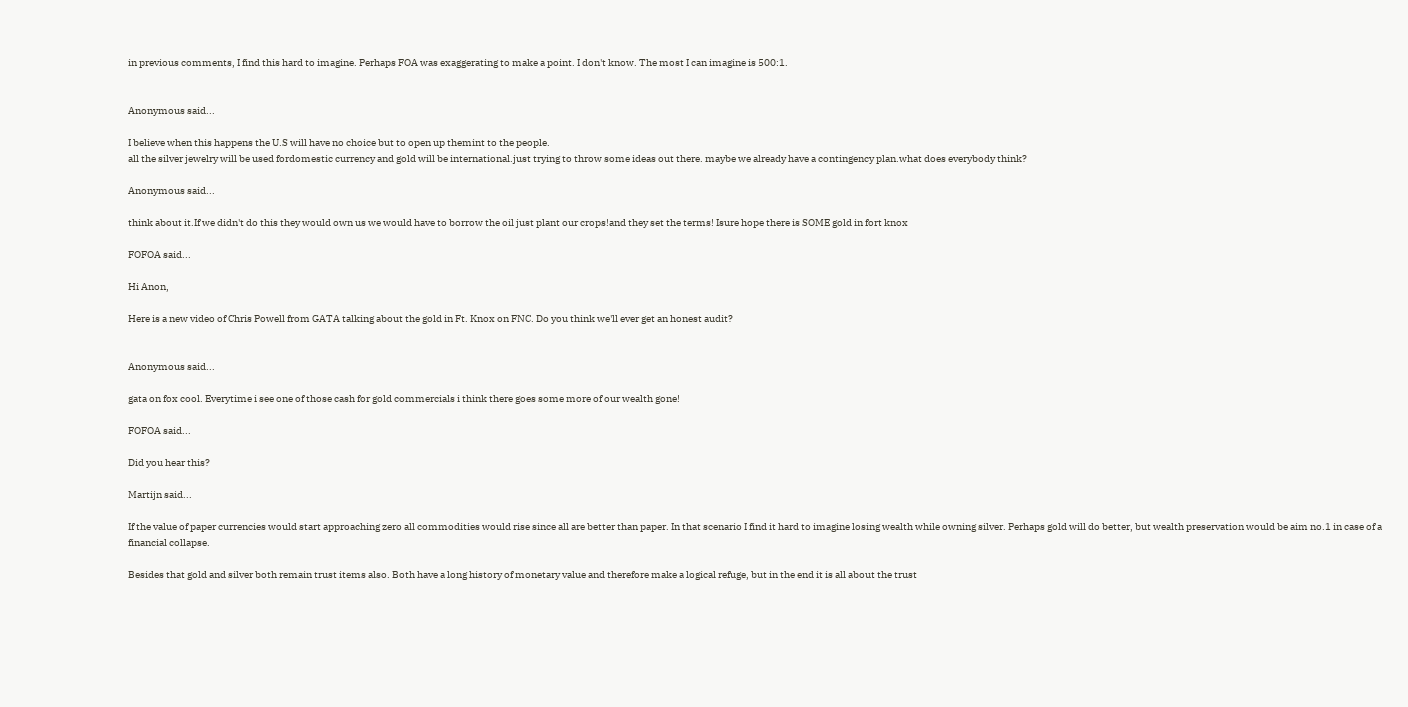in previous comments, I find this hard to imagine. Perhaps FOA was exaggerating to make a point. I don't know. The most I can imagine is 500:1.


Anonymous said...

I believe when this happens the U.S will have no choice but to open up themint to the people.
all the silver jewelry will be used fordomestic currency and gold will be international.just trying to throw some ideas out there. maybe we already have a contingency plan.what does everybody think?

Anonymous said...

think about it.If we didn't do this they would own us we would have to borrow the oil just plant our crops!and they set the terms! Isure hope there is SOME gold in fort knox

FOFOA said...

Hi Anon,

Here is a new video of Chris Powell from GATA talking about the gold in Ft. Knox on FNC. Do you think we'll ever get an honest audit?


Anonymous said...

gata on fox cool. Everytime i see one of those cash for gold commercials i think there goes some more of our wealth gone!

FOFOA said...

Did you hear this?

Martijn said...

If the value of paper currencies would start approaching zero all commodities would rise since all are better than paper. In that scenario I find it hard to imagine losing wealth while owning silver. Perhaps gold will do better, but wealth preservation would be aim no.1 in case of a financial collapse.

Besides that gold and silver both remain trust items also. Both have a long history of monetary value and therefore make a logical refuge, but in the end it is all about the trust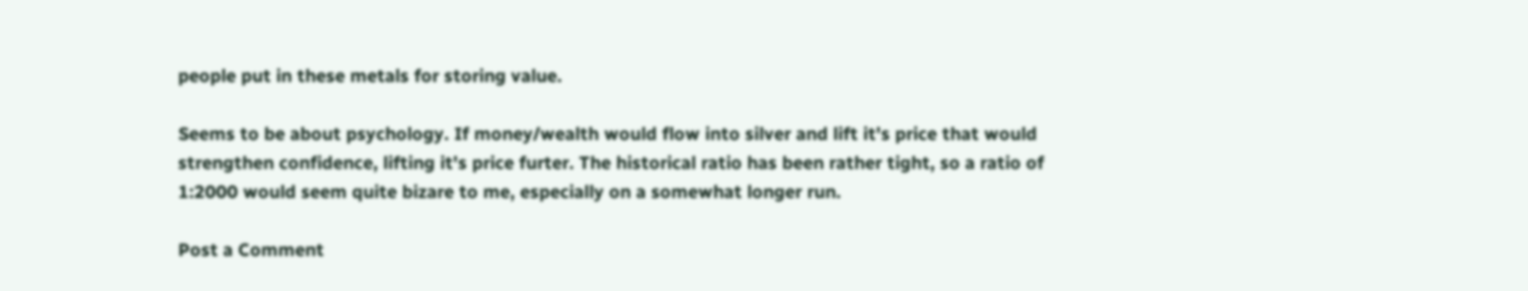people put in these metals for storing value.

Seems to be about psychology. If money/wealth would flow into silver and lift it's price that would strengthen confidence, lifting it's price furter. The historical ratio has been rather tight, so a ratio of 1:2000 would seem quite bizare to me, especially on a somewhat longer run.

Post a Comment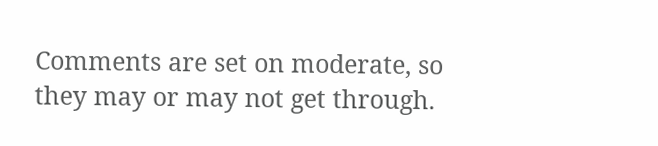Comments are set on moderate, so they may or may not get through.